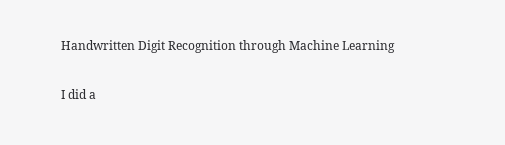Handwritten Digit Recognition through Machine Learning

I did a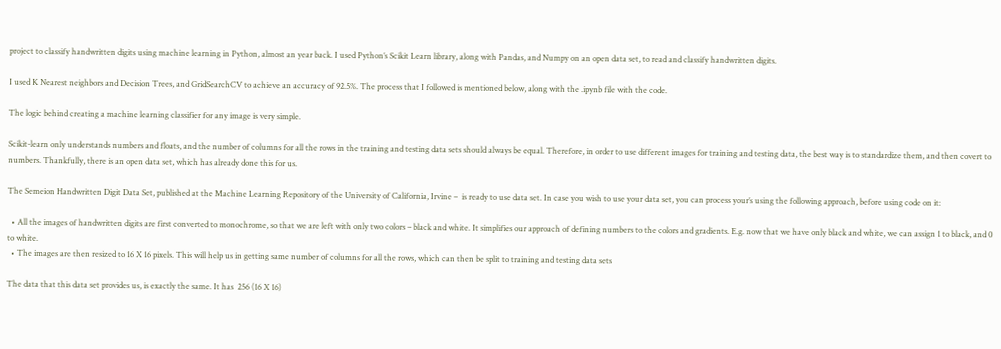project to classify handwritten digits using machine learning in Python, almost an year back. I used Python’s Scikit Learn library, along with Pandas, and Numpy on an open data set, to read and classify handwritten digits.

I used K Nearest neighbors and Decision Trees, and GridSearchCV to achieve an accuracy of 92.5%. The process that I followed is mentioned below, along with the .ipynb file with the code.

The logic behind creating a machine learning classifier for any image is very simple.

Scikit-learn only understands numbers and floats, and the number of columns for all the rows in the training and testing data sets should always be equal. Therefore, in order to use different images for training and testing data, the best way is to standardize them, and then covert to numbers. Thankfully, there is an open data set, which has already done this for us.

The Semeion Handwritten Digit Data Set, published at the Machine Learning Repository of the University of California, Irvine –  is ready to use data set. In case you wish to use your data set, you can process your’s using the following approach, before using code on it:

  • All the images of handwritten digits are first converted to monochrome, so that we are left with only two colors – black and white. It simplifies our approach of defining numbers to the colors and gradients. E.g. now that we have only black and white, we can assign 1 to black, and 0 to white.
  • The images are then resized to 16 X 16 pixels. This will help us in getting same number of columns for all the rows, which can then be split to training and testing data sets

The data that this data set provides us, is exactly the same. It has  256 (16 X 16)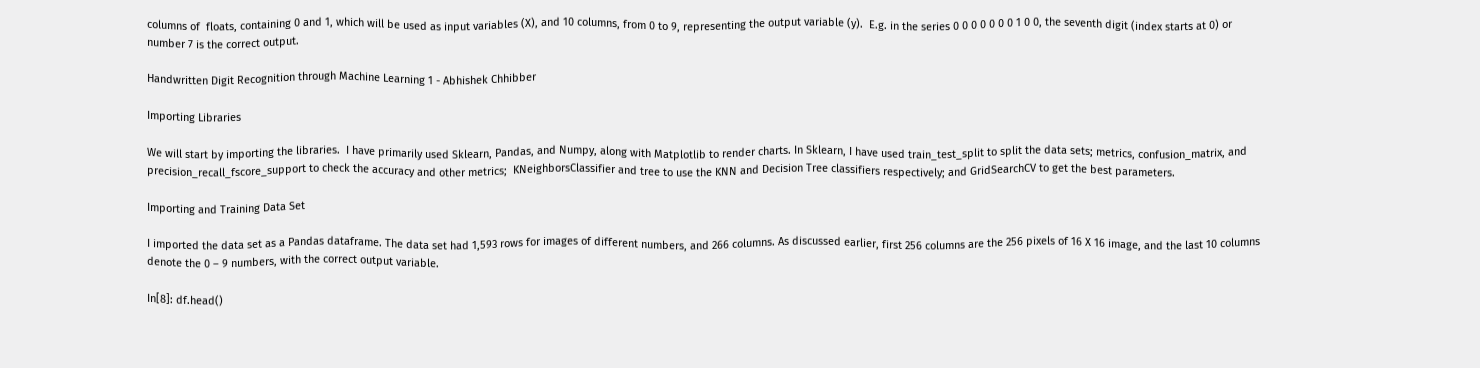columns of  floats, containing 0 and 1, which will be used as input variables (X), and 10 columns, from 0 to 9, representing the output variable (y).  E.g. in the series 0 0 0 0 0 0 0 1 0 0, the seventh digit (index starts at 0) or number 7 is the correct output.

Handwritten Digit Recognition through Machine Learning 1 - Abhishek Chhibber

Importing Libraries

We will start by importing the libraries.  I have primarily used Sklearn, Pandas, and Numpy, along with Matplotlib to render charts. In Sklearn, I have used train_test_split to split the data sets; metrics, confusion_matrix, and precision_recall_fscore_support to check the accuracy and other metrics;  KNeighborsClassifier and tree to use the KNN and Decision Tree classifiers respectively; and GridSearchCV to get the best parameters.

Importing and Training Data Set

I imported the data set as a Pandas dataframe. The data set had 1,593 rows for images of different numbers, and 266 columns. As discussed earlier, first 256 columns are the 256 pixels of 16 X 16 image, and the last 10 columns denote the 0 – 9 numbers, with the correct output variable.

In[8]: df.head()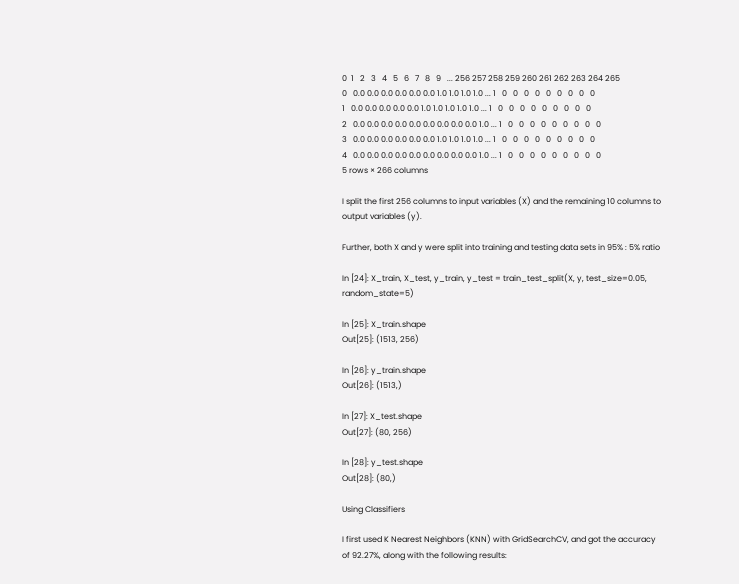0  1   2   3   4   5   6   7   8   9   ... 256 257 258 259 260 261 262 263 264 265
0   0.0 0.0 0.0 0.0 0.0 0.0 1.0 1.0 1.0 1.0 ... 1   0   0   0   0   0   0   0   0   0
1   0.0 0.0 0.0 0.0 0.0 1.0 1.0 1.0 1.0 1.0 ... 1   0   0   0   0   0   0   0   0   0
2   0.0 0.0 0.0 0.0 0.0 0.0 0.0 0.0 0.0 1.0 ... 1   0   0   0   0   0   0   0   0   0
3   0.0 0.0 0.0 0.0 0.0 0.0 1.0 1.0 1.0 1.0 ... 1   0   0   0   0   0   0   0   0   0
4   0.0 0.0 0.0 0.0 0.0 0.0 0.0 0.0 0.0 1.0 ... 1   0   0   0   0   0   0   0   0   0
5 rows × 266 columns

I split the first 256 columns to input variables (X) and the remaining 10 columns to output variables (y).

Further, both X and y were split into training and testing data sets in 95% : 5% ratio

In [24]: X_train, X_test, y_train, y_test = train_test_split(X, y, test_size=0.05, random_state=5)

In [25]: X_train.shape
Out[25]: (1513, 256)

In [26]: y_train.shape
Out[26]: (1513,)

In [27]: X_test.shape
Out[27]: (80, 256)

In [28]: y_test.shape
Out[28]: (80,)

Using Classifiers

I first used K Nearest Neighbors (KNN) with GridSearchCV, and got the accuracy of 92.27%, along with the following results: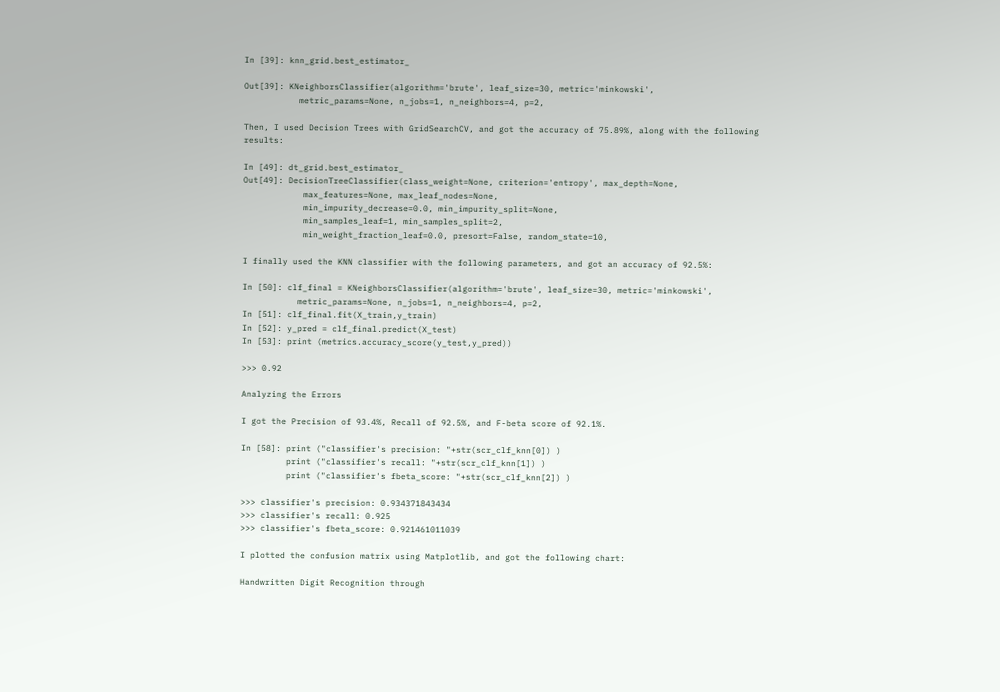In [39]: knn_grid.best_estimator_

Out[39]: KNeighborsClassifier(algorithm='brute', leaf_size=30, metric='minkowski',
           metric_params=None, n_jobs=1, n_neighbors=4, p=2,

Then, I used Decision Trees with GridSearchCV, and got the accuracy of 75.89%, along with the following results:

In [49]: dt_grid.best_estimator_
Out[49]: DecisionTreeClassifier(class_weight=None, criterion='entropy', max_depth=None,
            max_features=None, max_leaf_nodes=None,
            min_impurity_decrease=0.0, min_impurity_split=None,
            min_samples_leaf=1, min_samples_split=2,
            min_weight_fraction_leaf=0.0, presort=False, random_state=10,

I finally used the KNN classifier with the following parameters, and got an accuracy of 92.5%:

In [50]: clf_final = KNeighborsClassifier(algorithm='brute', leaf_size=30, metric='minkowski',
           metric_params=None, n_jobs=1, n_neighbors=4, p=2,
In [51]: clf_final.fit(X_train,y_train)
In [52]: y_pred = clf_final.predict(X_test)
In [53]: print (metrics.accuracy_score(y_test,y_pred))

>>> 0.92

Analyzing the Errors

I got the Precision of 93.4%, Recall of 92.5%, and F-beta score of 92.1%.

In [58]: print ("classifier's precision: "+str(scr_clf_knn[0]) )
         print ("classifier's recall: "+str(scr_clf_knn[1]) )
         print ("classifier's fbeta_score: "+str(scr_clf_knn[2]) )

>>> classifier's precision: 0.934371843434
>>> classifier's recall: 0.925
>>> classifier's fbeta_score: 0.921461011039

I plotted the confusion matrix using Matplotlib, and got the following chart:

Handwritten Digit Recognition through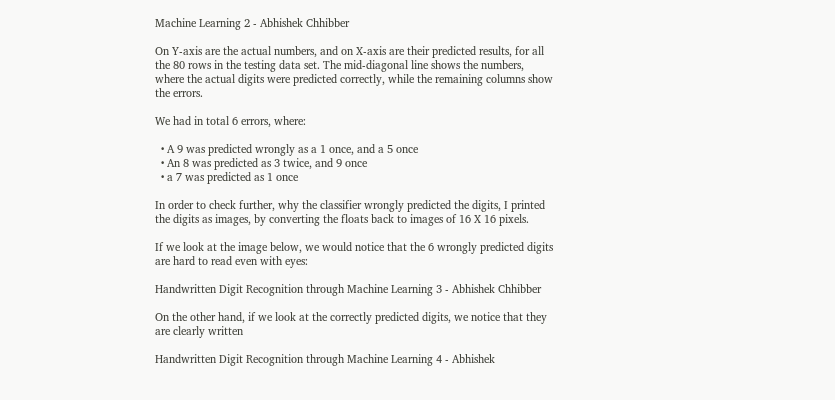Machine Learning 2 - Abhishek Chhibber

On Y-axis are the actual numbers, and on X-axis are their predicted results, for all the 80 rows in the testing data set. The mid-diagonal line shows the numbers, where the actual digits were predicted correctly, while the remaining columns show the errors.

We had in total 6 errors, where:

  • A 9 was predicted wrongly as a 1 once, and a 5 once
  • An 8 was predicted as 3 twice, and 9 once
  • a 7 was predicted as 1 once

In order to check further, why the classifier wrongly predicted the digits, I printed the digits as images, by converting the floats back to images of 16 X 16 pixels.

If we look at the image below, we would notice that the 6 wrongly predicted digits are hard to read even with eyes:

Handwritten Digit Recognition through Machine Learning 3 - Abhishek Chhibber

On the other hand, if we look at the correctly predicted digits, we notice that they are clearly written

Handwritten Digit Recognition through Machine Learning 4 - Abhishek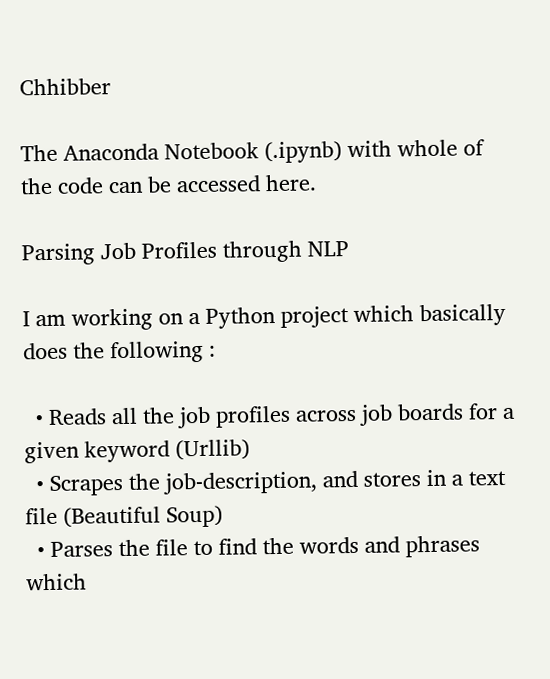Chhibber

The Anaconda Notebook (.ipynb) with whole of the code can be accessed here.

Parsing Job Profiles through NLP

I am working on a Python project which basically does the following :

  • Reads all the job profiles across job boards for a given keyword (Urllib)
  • Scrapes the job-description, and stores in a text file (Beautiful Soup)
  • Parses the file to find the words and phrases which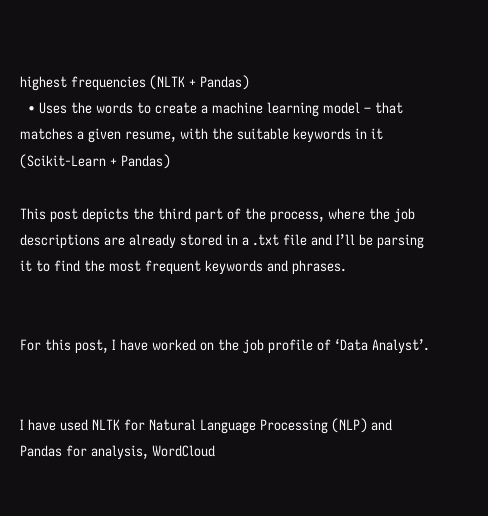highest frequencies (NLTK + Pandas)
  • Uses the words to create a machine learning model – that matches a given resume, with the suitable keywords in it (Scikit-Learn + Pandas)

This post depicts the third part of the process, where the job descriptions are already stored in a .txt file and I’ll be parsing it to find the most frequent keywords and phrases.


For this post, I have worked on the job profile of ‘Data Analyst’.


I have used NLTK for Natural Language Processing (NLP) and Pandas for analysis, WordCloud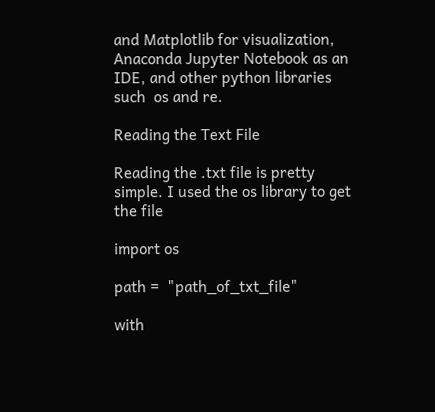and Matplotlib for visualization, Anaconda Jupyter Notebook as an IDE, and other python libraries such  os and re.

Reading the Text File

Reading the .txt file is pretty simple. I used the os library to get the file

import os

path =  "path_of_txt_file"

with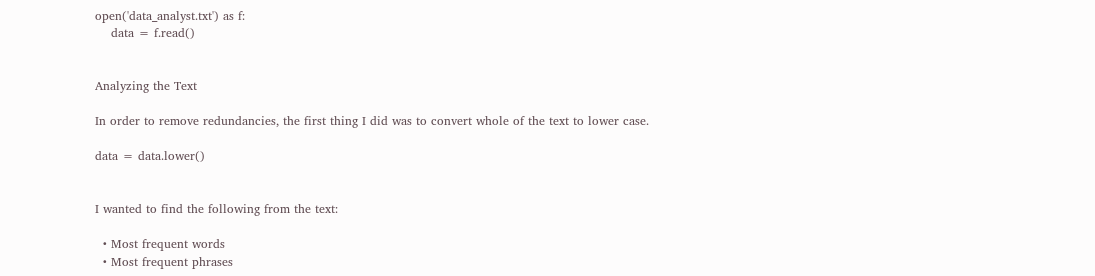open('data_analyst.txt') as f:
    data = f.read()


Analyzing the Text

In order to remove redundancies, the first thing I did was to convert whole of the text to lower case.

data = data.lower()


I wanted to find the following from the text:

  • Most frequent words
  • Most frequent phrases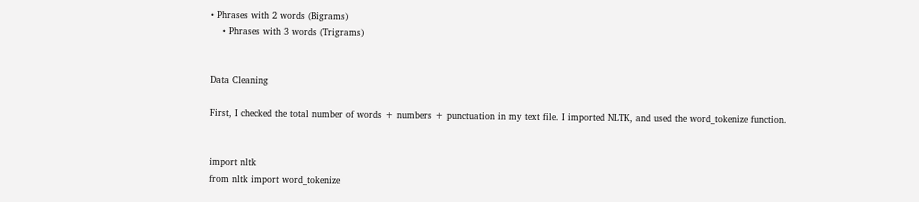• Phrases with 2 words (Bigrams)
    • Phrases with 3 words (Trigrams)


Data Cleaning

First, I checked the total number of words + numbers + punctuation in my text file. I imported NLTK, and used the word_tokenize function.


import nltk
from nltk import word_tokenize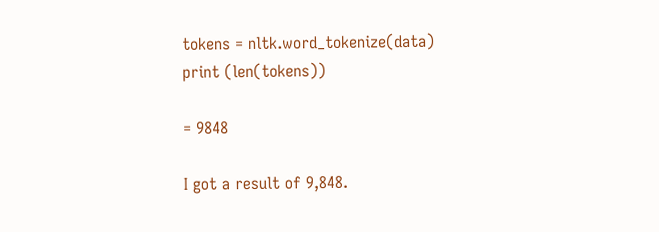tokens = nltk.word_tokenize(data)
print (len(tokens))

= 9848

I got a result of 9,848.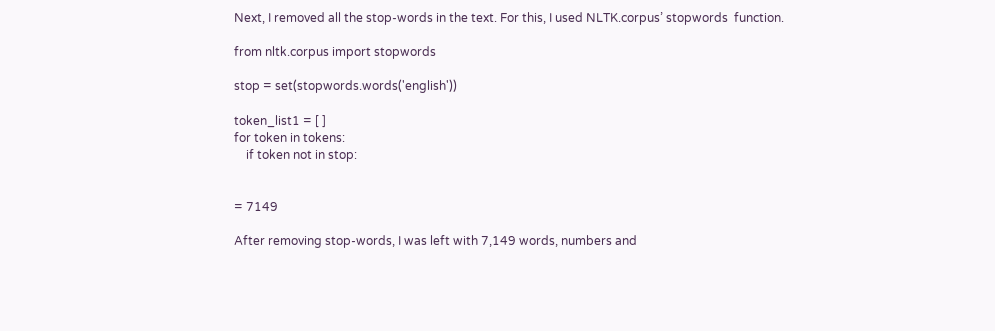Next, I removed all the stop-words in the text. For this, I used NLTK.corpus’ stopwords  function.

from nltk.corpus import stopwords

stop = set(stopwords.words('english'))

token_list1 = [ ]
for token in tokens:
    if token not in stop:


= 7149

After removing stop-words, I was left with 7,149 words, numbers and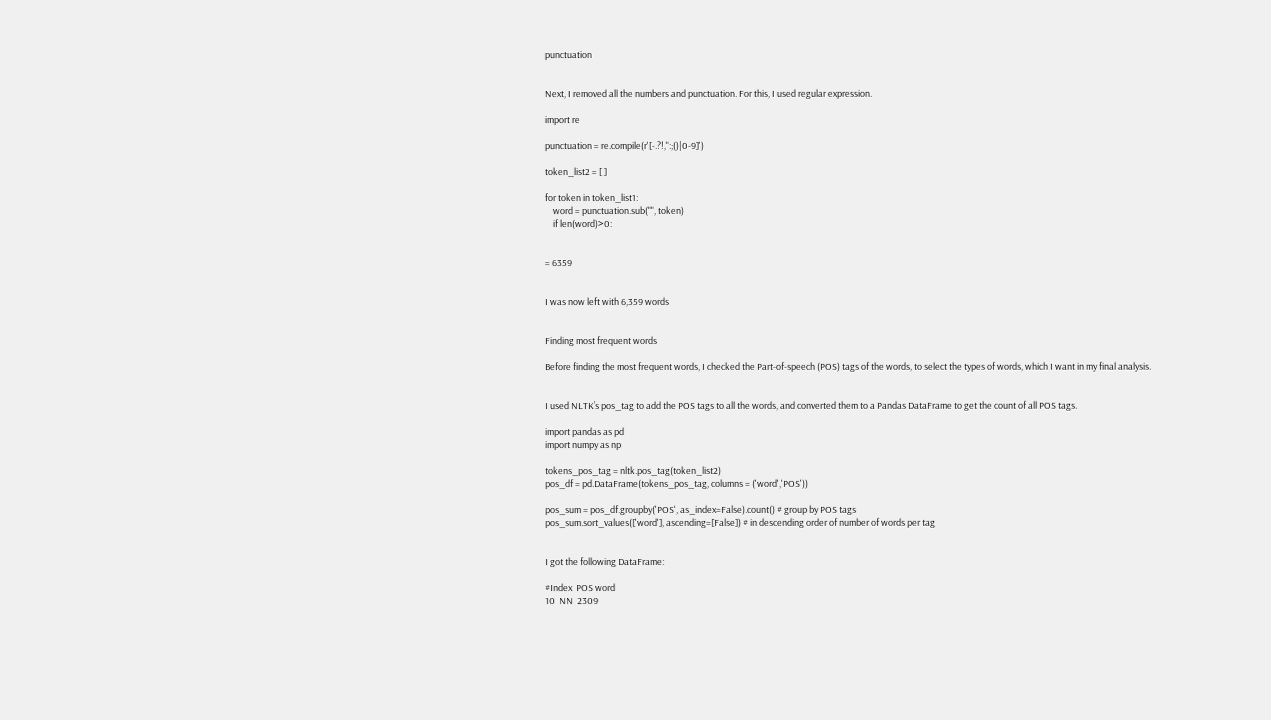punctuation


Next, I removed all the numbers and punctuation. For this, I used regular expression.

import re

punctuation = re.compile(r'[-.?!,":;()|0-9]')

token_list2 = [ ]

for token in token_list1:
    word = punctuation.sub("", token)
    if len(word)>0:


= 6359


I was now left with 6,359 words


Finding most frequent words

Before finding the most frequent words, I checked the Part-of-speech (POS) tags of the words, to select the types of words, which I want in my final analysis.


I used NLTK’s pos_tag to add the POS tags to all the words, and converted them to a Pandas DataFrame to get the count of all POS tags.

import pandas as pd
import numpy as np

tokens_pos_tag = nltk.pos_tag(token_list2)
pos_df = pd.DataFrame(tokens_pos_tag, columns = ('word','POS'))

pos_sum = pos_df.groupby('POS', as_index=False).count() # group by POS tags
pos_sum.sort_values(['word'], ascending=[False]) # in descending order of number of words per tag


I got the following DataFrame:

#Index  POS word
10  NN  2309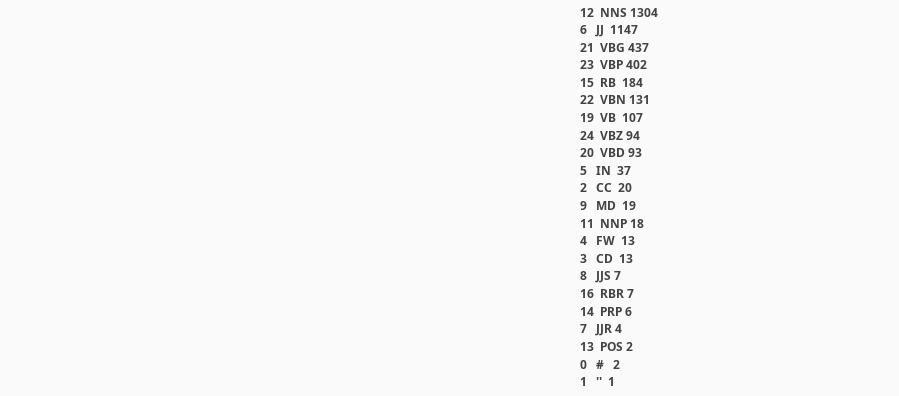12  NNS 1304
6   JJ  1147
21  VBG 437
23  VBP 402
15  RB  184
22  VBN 131
19  VB  107
24  VBZ 94
20  VBD 93
5   IN  37
2   CC  20
9   MD  19
11  NNP 18
4   FW  13
3   CD  13
8   JJS 7
16  RBR 7
14  PRP 6
7   JJR 4
13  POS 2
0   #   2
1   ''  1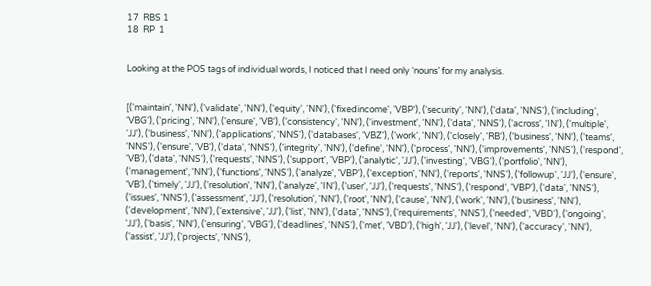17  RBS 1
18  RP  1


Looking at the POS tags of individual words, I noticed that I need only ‘nouns’ for my analysis.


[('maintain', 'NN'), ('validate', 'NN'), ('equity', 'NN'), ('fixedincome', 'VBP'), ('security', 'NN'), ('data', 'NNS'), ('including', 'VBG'), ('pricing', 'NN'), ('ensure', 'VB'), ('consistency', 'NN'), ('investment', 'NN'), ('data', 'NNS'), ('across', 'IN'), ('multiple', 'JJ'), ('business', 'NN'), ('applications', 'NNS'), ('databases', 'VBZ'), ('work', 'NN'), ('closely', 'RB'), ('business', 'NN'), ('teams', 'NNS'), ('ensure', 'VB'), ('data', 'NNS'), ('integrity', 'NN'), ('define', 'NN'), ('process', 'NN'), ('improvements', 'NNS'), ('respond', 'VB'), ('data', 'NNS'), ('requests', 'NNS'), ('support', 'VBP'), ('analytic', 'JJ'), ('investing', 'VBG'), ('portfolio', 'NN'), ('management', 'NN'), ('functions', 'NNS'), ('analyze', 'VBP'), ('exception', 'NN'), ('reports', 'NNS'), ('followup', 'JJ'), ('ensure', 'VB'), ('timely', 'JJ'), ('resolution', 'NN'), ('analyze', 'IN'), ('user', 'JJ'), ('requests', 'NNS'), ('respond', 'VBP'), ('data', 'NNS'), ('issues', 'NNS'), ('assessment', 'JJ'), ('resolution', 'NN'), ('root', 'NN'), ('cause', 'NN'), ('work', 'NN'), ('business', 'NN'), ('development', 'NN'), ('extensive', 'JJ'), ('list', 'NN'), ('data', 'NNS'), ('requirements', 'NNS'), ('needed', 'VBD'), ('ongoing', 'JJ'), ('basis', 'NN'), ('ensuring', 'VBG'), ('deadlines', 'NNS'), ('met', 'VBD'), ('high', 'JJ'), ('level', 'NN'), ('accuracy', 'NN'), ('assist', 'JJ'), ('projects', 'NNS'),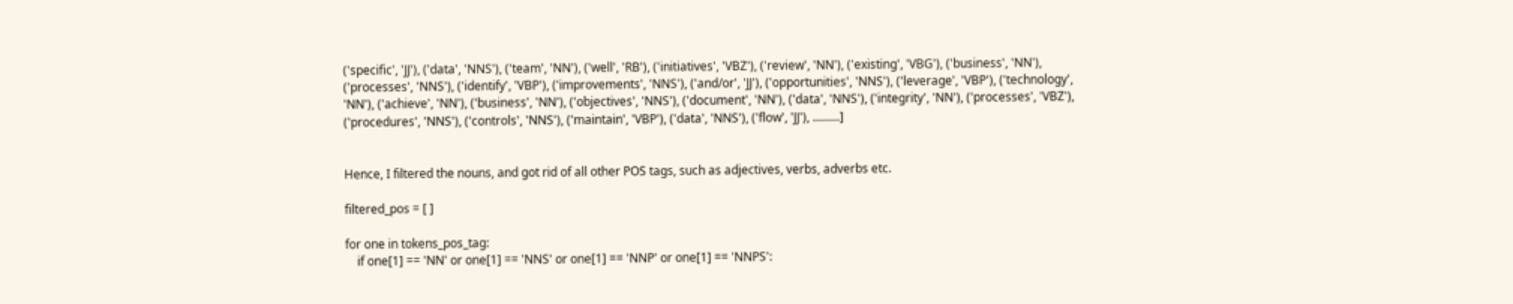('specific', 'JJ'), ('data', 'NNS'), ('team', 'NN'), ('well', 'RB'), ('initiatives', 'VBZ'), ('review', 'NN'), ('existing', 'VBG'), ('business', 'NN'), ('processes', 'NNS'), ('identify', 'VBP'), ('improvements', 'NNS'), ('and/or', 'JJ'), ('opportunities', 'NNS'), ('leverage', 'VBP'), ('technology', 'NN'), ('achieve', 'NN'), ('business', 'NN'), ('objectives', 'NNS'), ('document', 'NN'), ('data', 'NNS'), ('integrity', 'NN'), ('processes', 'VBZ'), ('procedures', 'NNS'), ('controls', 'NNS'), ('maintain', 'VBP'), ('data', 'NNS'), ('flow', 'JJ'), .........]


Hence, I filtered the nouns, and got rid of all other POS tags, such as adjectives, verbs, adverbs etc.

filtered_pos = [ ]

for one in tokens_pos_tag:
    if one[1] == 'NN' or one[1] == 'NNS' or one[1] == 'NNP' or one[1] == 'NNPS':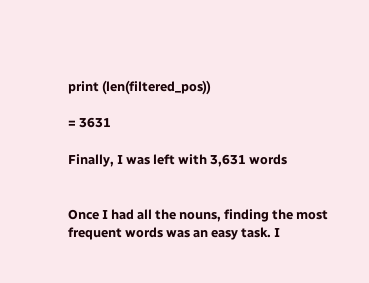print (len(filtered_pos))

= 3631

Finally, I was left with 3,631 words


Once I had all the nouns, finding the most frequent words was an easy task. I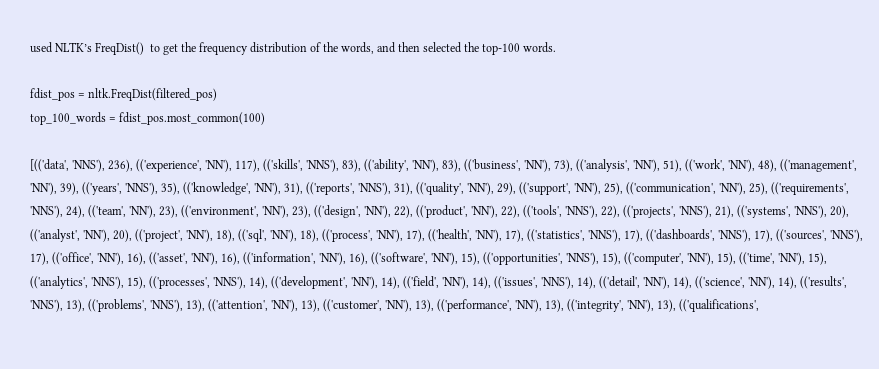used NLTK’s FreqDist()  to get the frequency distribution of the words, and then selected the top-100 words.

fdist_pos = nltk.FreqDist(filtered_pos)
top_100_words = fdist_pos.most_common(100)

[(('data', 'NNS'), 236), (('experience', 'NN'), 117), (('skills', 'NNS'), 83), (('ability', 'NN'), 83), (('business', 'NN'), 73), (('analysis', 'NN'), 51), (('work', 'NN'), 48), (('management', 'NN'), 39), (('years', 'NNS'), 35), (('knowledge', 'NN'), 31), (('reports', 'NNS'), 31), (('quality', 'NN'), 29), (('support', 'NN'), 25), (('communication', 'NN'), 25), (('requirements', 'NNS'), 24), (('team', 'NN'), 23), (('environment', 'NN'), 23), (('design', 'NN'), 22), (('product', 'NN'), 22), (('tools', 'NNS'), 22), (('projects', 'NNS'), 21), (('systems', 'NNS'), 20), (('analyst', 'NN'), 20), (('project', 'NN'), 18), (('sql', 'NN'), 18), (('process', 'NN'), 17), (('health', 'NN'), 17), (('statistics', 'NNS'), 17), (('dashboards', 'NNS'), 17), (('sources', 'NNS'), 17), (('office', 'NN'), 16), (('asset', 'NN'), 16), (('information', 'NN'), 16), (('software', 'NN'), 15), (('opportunities', 'NNS'), 15), (('computer', 'NN'), 15), (('time', 'NN'), 15), (('analytics', 'NNS'), 15), (('processes', 'NNS'), 14), (('development', 'NN'), 14), (('field', 'NN'), 14), (('issues', 'NNS'), 14), (('detail', 'NN'), 14), (('science', 'NN'), 14), (('results', 'NNS'), 13), (('problems', 'NNS'), 13), (('attention', 'NN'), 13), (('customer', 'NN'), 13), (('performance', 'NN'), 13), (('integrity', 'NN'), 13), (('qualifications',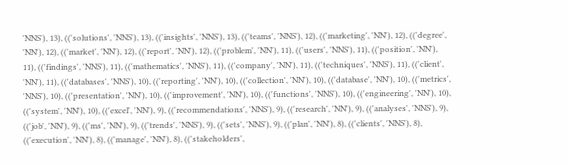'NNS'), 13), (('solutions', 'NNS'), 13), (('insights', 'NNS'), 13), (('teams', 'NNS'), 12), (('marketing', 'NN'), 12), (('degree', 'NN'), 12), (('market', 'NN'), 12), (('report', 'NN'), 12), (('problem', 'NN'), 11), (('users', 'NNS'), 11), (('position', 'NN'), 11), (('findings', 'NNS'), 11), (('mathematics', 'NNS'), 11), (('company', 'NN'), 11), (('techniques', 'NNS'), 11), (('client', 'NN'), 11), (('databases', 'NNS'), 10), (('reporting', 'NN'), 10), (('collection', 'NN'), 10), (('database', 'NN'), 10), (('metrics', 'NNS'), 10), (('presentation', 'NN'), 10), (('improvement', 'NN'), 10), (('functions', 'NNS'), 10), (('engineering', 'NN'), 10), (('system', 'NN'), 10), (('excel', 'NN'), 9), (('recommendations', 'NNS'), 9), (('research', 'NN'), 9), (('analyses', 'NNS'), 9), (('job', 'NN'), 9), (('ms', 'NN'), 9), (('trends', 'NNS'), 9), (('sets', 'NNS'), 9), (('plan', 'NN'), 8), (('clients', 'NNS'), 8), (('execution', 'NN'), 8), (('manage', 'NN'), 8), (('stakeholders',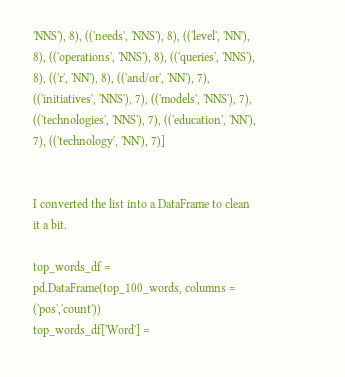'NNS'), 8), (('needs', 'NNS'), 8), (('level', 'NN'), 8), (('operations', 'NNS'), 8), (('queries', 'NNS'), 8), (('r', 'NN'), 8), (('and/or', 'NN'), 7), (('initiatives', 'NNS'), 7), (('models', 'NNS'), 7), (('technologies', 'NNS'), 7), (('education', 'NN'), 7), (('technology', 'NN'), 7)]


I converted the list into a DataFrame to clean it a bit.

top_words_df = pd.DataFrame(top_100_words, columns = ('pos','count'))
top_words_df['Word'] =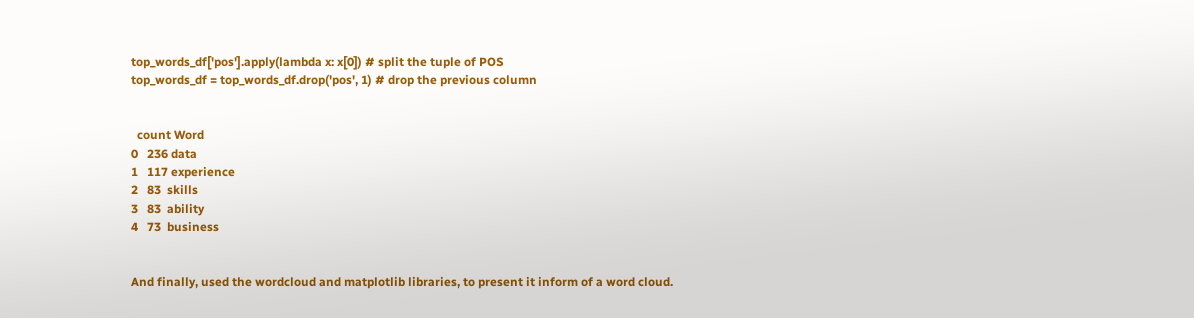top_words_df['pos'].apply(lambda x: x[0]) # split the tuple of POS
top_words_df = top_words_df.drop('pos', 1) # drop the previous column


  count Word
0   236 data
1   117 experience
2   83  skills
3   83  ability
4   73  business


And finally, used the wordcloud and matplotlib libraries, to present it inform of a word cloud.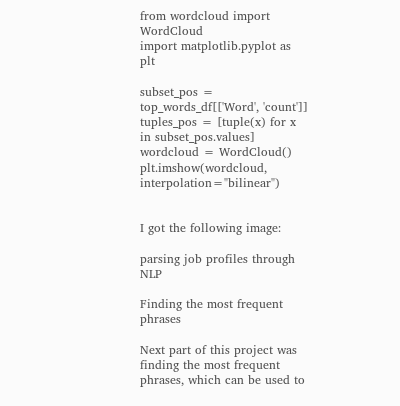from wordcloud import WordCloud
import matplotlib.pyplot as plt

subset_pos = top_words_df[['Word', 'count']]
tuples_pos = [tuple(x) for x in subset_pos.values]
wordcloud = WordCloud()
plt.imshow(wordcloud, interpolation="bilinear")


I got the following image:

parsing job profiles through NLP

Finding the most frequent phrases

Next part of this project was finding the most frequent phrases, which can be used to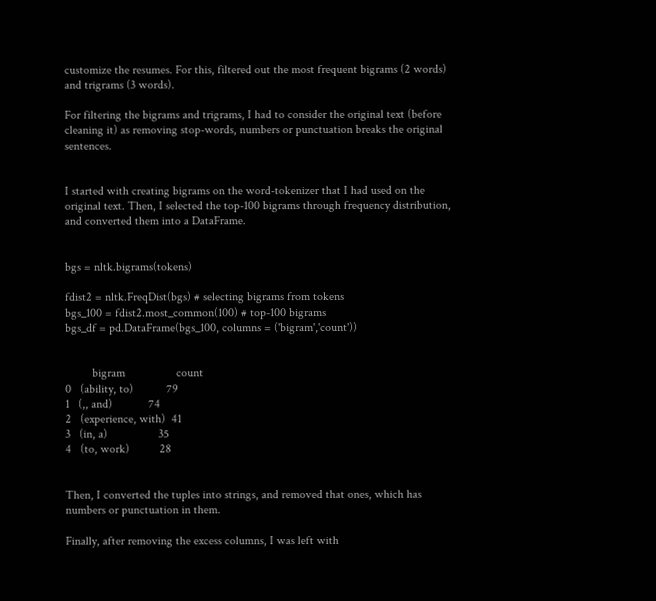customize the resumes. For this, filtered out the most frequent bigrams (2 words) and trigrams (3 words).

For filtering the bigrams and trigrams, I had to consider the original text (before cleaning it) as removing stop-words, numbers or punctuation breaks the original sentences.


I started with creating bigrams on the word-tokenizer that I had used on the original text. Then, I selected the top-100 bigrams through frequency distribution, and converted them into a DataFrame.


bgs = nltk.bigrams(tokens)

fdist2 = nltk.FreqDist(bgs) # selecting bigrams from tokens
bgs_100 = fdist2.most_common(100) # top-100 bigrams
bgs_df = pd.DataFrame(bgs_100, columns = ('bigram','count'))


         bigram                 count
0   (ability, to)           79
1   (,, and)            74
2   (experience, with)  41
3   (in, a)                 35
4   (to, work)          28


Then, I converted the tuples into strings, and removed that ones, which has numbers or punctuation in them.

Finally, after removing the excess columns, I was left with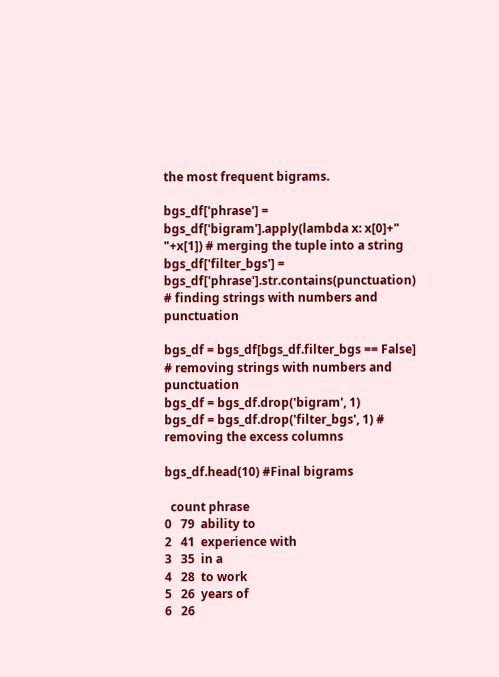the most frequent bigrams.

bgs_df['phrase'] = bgs_df['bigram'].apply(lambda x: x[0]+" "+x[1]) # merging the tuple into a string
bgs_df['filter_bgs'] = bgs_df['phrase'].str.contains(punctuation) # finding strings with numbers and punctuation

bgs_df = bgs_df[bgs_df.filter_bgs == False] # removing strings with numbers and punctuation
bgs_df = bgs_df.drop('bigram', 1)
bgs_df = bgs_df.drop('filter_bgs', 1) # removing the excess columns

bgs_df.head(10) #Final bigrams

  count phrase
0   79  ability to
2   41  experience with
3   35  in a
4   28  to work
5   26  years of
6   26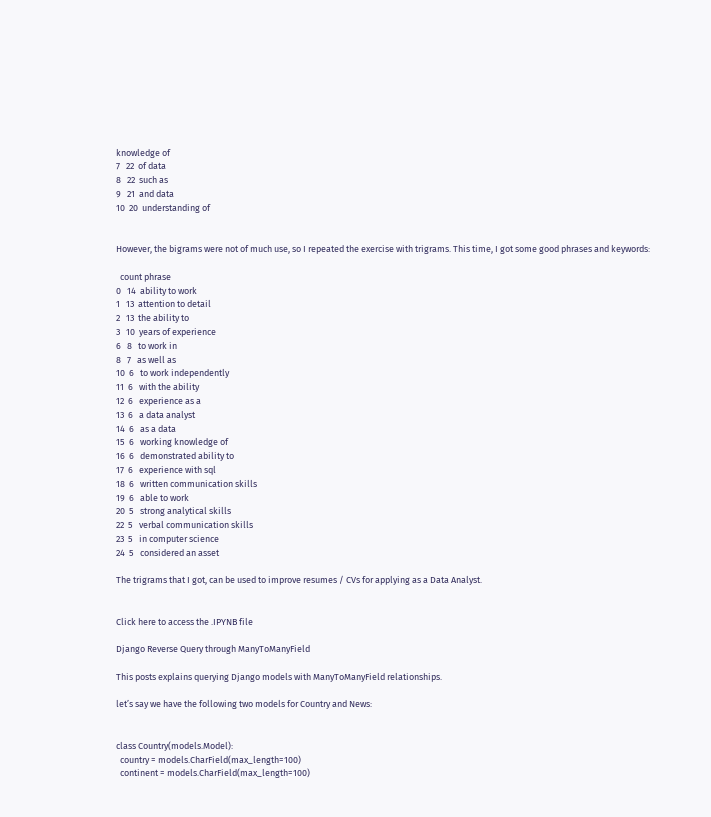knowledge of
7   22  of data
8   22  such as
9   21  and data
10  20  understanding of


However, the bigrams were not of much use, so I repeated the exercise with trigrams. This time, I got some good phrases and keywords:

  count phrase
0   14  ability to work
1   13  attention to detail
2   13  the ability to
3   10  years of experience
6   8   to work in
8   7   as well as
10  6   to work independently
11  6   with the ability
12  6   experience as a
13  6   a data analyst
14  6   as a data
15  6   working knowledge of
16  6   demonstrated ability to
17  6   experience with sql
18  6   written communication skills
19  6   able to work
20  5   strong analytical skills
22  5   verbal communication skills
23  5   in computer science
24  5   considered an asset

The trigrams that I got, can be used to improve resumes / CVs for applying as a Data Analyst.


Click here to access the .IPYNB file

Django Reverse Query through ManyToManyField

This posts explains querying Django models with ManyToManyField relationships.

let’s say we have the following two models for Country and News:


class Country(models.Model):
  country = models.CharField(max_length=100)
  continent = models.CharField(max_length=100)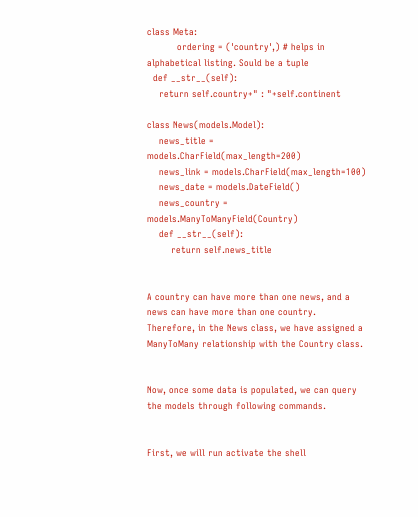class Meta:
          ordering = ('country',) # helps in alphabetical listing. Sould be a tuple
  def __str__(self):
    return self.country+" : "+self.continent

class News(models.Model):
    news_title = models.CharField(max_length=200)
    news_link = models.CharField(max_length=100)
    news_date = models.DateField()
    news_country = models.ManyToManyField(Country)
    def __str__(self):
        return self.news_title


A country can have more than one news, and a news can have more than one country. Therefore, in the News class, we have assigned a ManyToMany relationship with the Country class.


Now, once some data is populated, we can query the models through following commands.


First, we will run activate the shell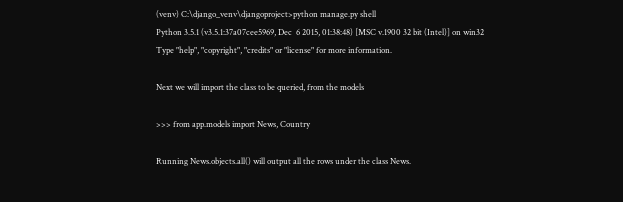(venv) C:\django_venv\djangoproject>python manage.py shell
Python 3.5.1 (v3.5.1:37a07cee5969, Dec  6 2015, 01:38:48) [MSC v.1900 32 bit (Intel)] on win32
Type "help", "copyright", "credits" or "license" for more information.

Next we will import the class to be queried, from the models

>>> from app.models import News, Country

Running News.objects.all() will output all the rows under the class News.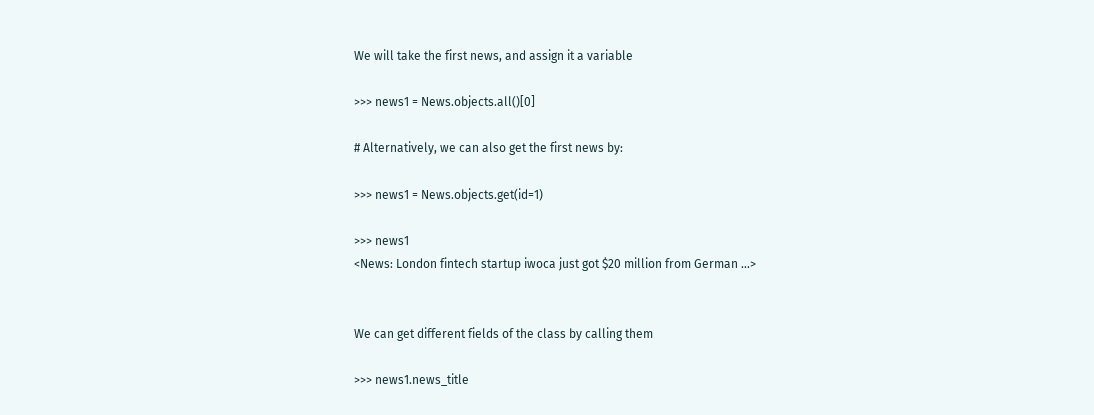We will take the first news, and assign it a variable

>>> news1 = News.objects.all()[0]

# Alternatively, we can also get the first news by:

>>> news1 = News.objects.get(id=1)

>>> news1
<News: London fintech startup iwoca just got $20 million from German ...>


We can get different fields of the class by calling them

>>> news1.news_title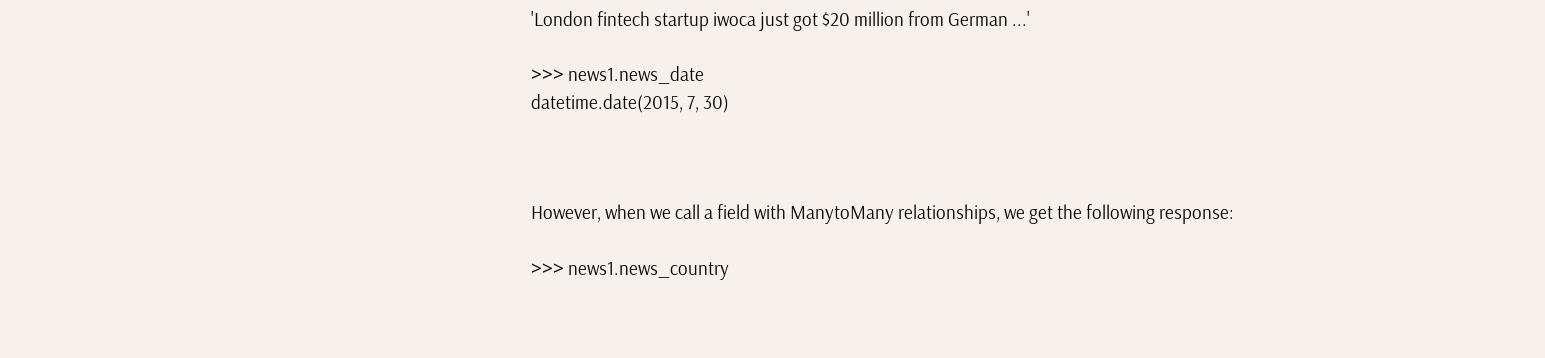'London fintech startup iwoca just got $20 million from German ...'

>>> news1.news_date
datetime.date(2015, 7, 30)



However, when we call a field with ManytoMany relationships, we get the following response:

>>> news1.news_country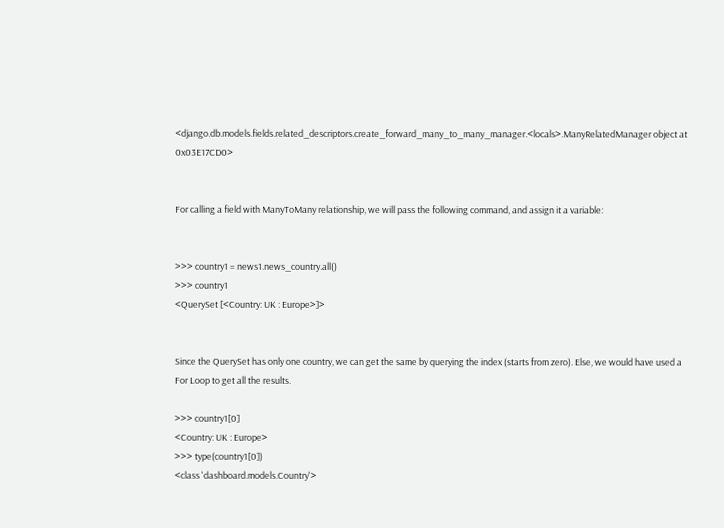<django.db.models.fields.related_descriptors.create_forward_many_to_many_manager.<locals>.ManyRelatedManager object at 0x03E17CD0>


For calling a field with ManyToMany relationship, we will pass the following command, and assign it a variable:


>>> country1 = news1.news_country.all()
>>> country1
<QuerySet [<Country: UK : Europe>]>


Since the QuerySet has only one country, we can get the same by querying the index (starts from zero). Else, we would have used a For Loop to get all the results.

>>> country1[0]
<Country: UK : Europe>
>>> type(country1[0])
<class 'dashboard.models.Country'>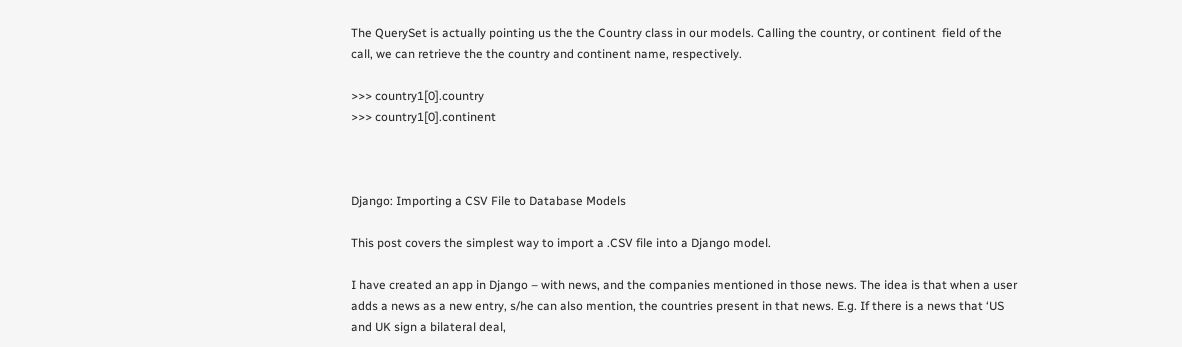The QuerySet is actually pointing us the the Country class in our models. Calling the country, or continent  field of the call, we can retrieve the the country and continent name, respectively.

>>> country1[0].country
>>> country1[0].continent



Django: Importing a CSV File to Database Models

This post covers the simplest way to import a .CSV file into a Django model.

I have created an app in Django – with news, and the companies mentioned in those news. The idea is that when a user adds a news as a new entry, s/he can also mention, the countries present in that news. E.g. If there is a news that ‘US and UK sign a bilateral deal,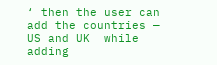‘ then the user can add the countries — US and UK  while adding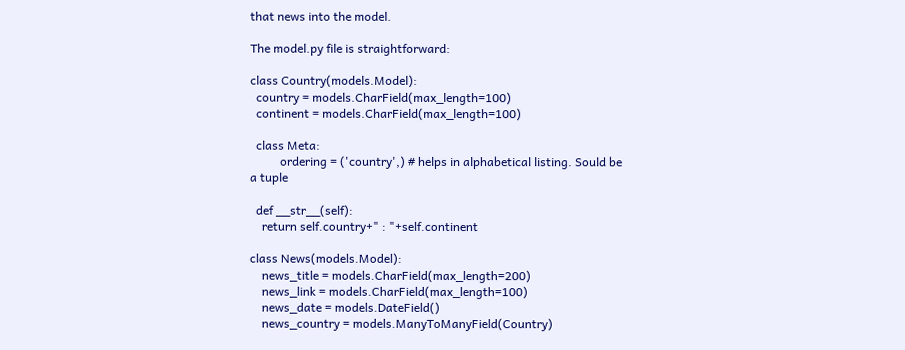that news into the model.

The model.py file is straightforward:

class Country(models.Model):
  country = models.CharField(max_length=100)
  continent = models.CharField(max_length=100)

  class Meta:
          ordering = ('country',) # helps in alphabetical listing. Sould be a tuple

  def __str__(self):
    return self.country+" : "+self.continent

class News(models.Model):
    news_title = models.CharField(max_length=200)
    news_link = models.CharField(max_length=100)
    news_date = models.DateField()
    news_country = models.ManyToManyField(Country)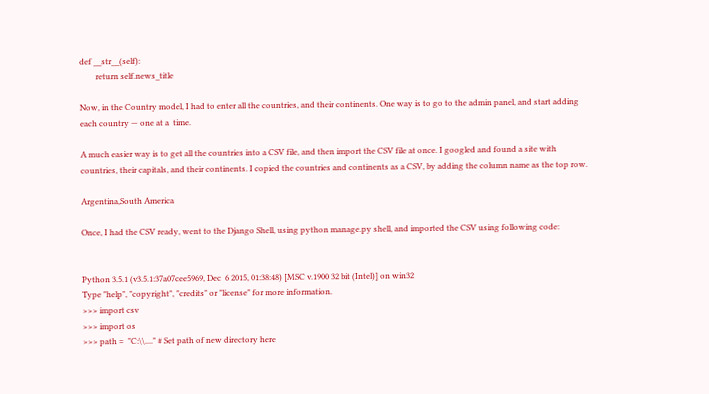def __str__(self):
        return self.news_title

Now, in the Country model, I had to enter all the countries, and their continents. One way is to go to the admin panel, and start adding each country — one at a  time.

A much easier way is to get all the countries into a CSV file, and then import the CSV file at once. I googled and found a site with countries, their capitals, and their continents. I copied the countries and continents as a CSV, by adding the column name as the top row.

Argentina,South America

Once, I had the CSV ready, went to the Django Shell, using python manage.py shell, and imported the CSV using following code:


Python 3.5.1 (v3.5.1:37a07cee5969, Dec  6 2015, 01:38:48) [MSC v.1900 32 bit (Intel)] on win32
Type "help", "copyright", "credits" or "license" for more information.
>>> import csv
>>> import os
>>> path =  "C:\\...." # Set path of new directory here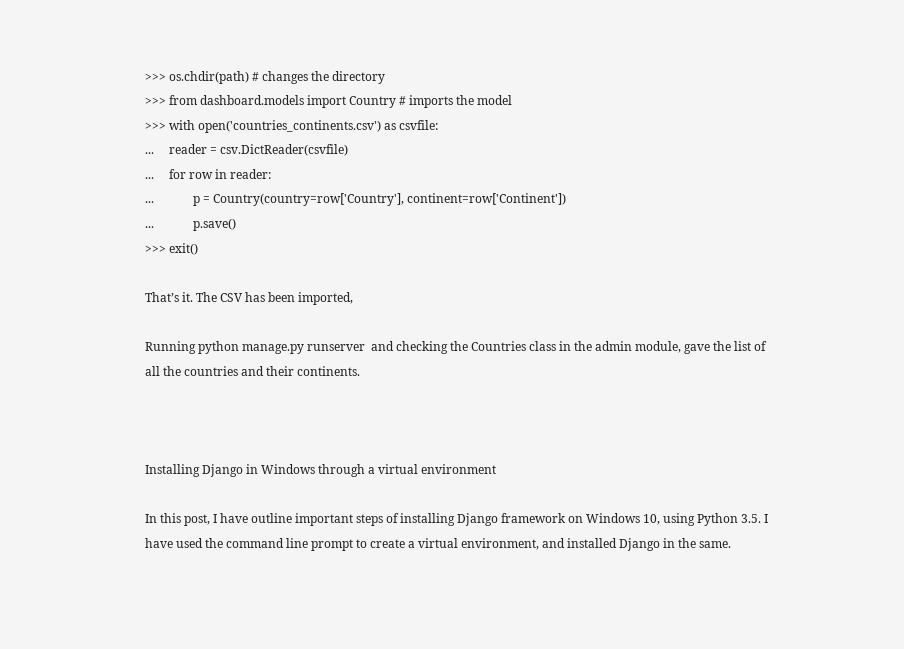>>> os.chdir(path) # changes the directory
>>> from dashboard.models import Country # imports the model
>>> with open('countries_continents.csv') as csvfile:
...     reader = csv.DictReader(csvfile)
...     for row in reader:
...             p = Country(country=row['Country'], continent=row['Continent'])
...             p.save()
>>> exit()

That’s it. The CSV has been imported,

Running python manage.py runserver  and checking the Countries class in the admin module, gave the list of all the countries and their continents.



Installing Django in Windows through a virtual environment

In this post, I have outline important steps of installing Django framework on Windows 10, using Python 3.5. I have used the command line prompt to create a virtual environment, and installed Django in the same.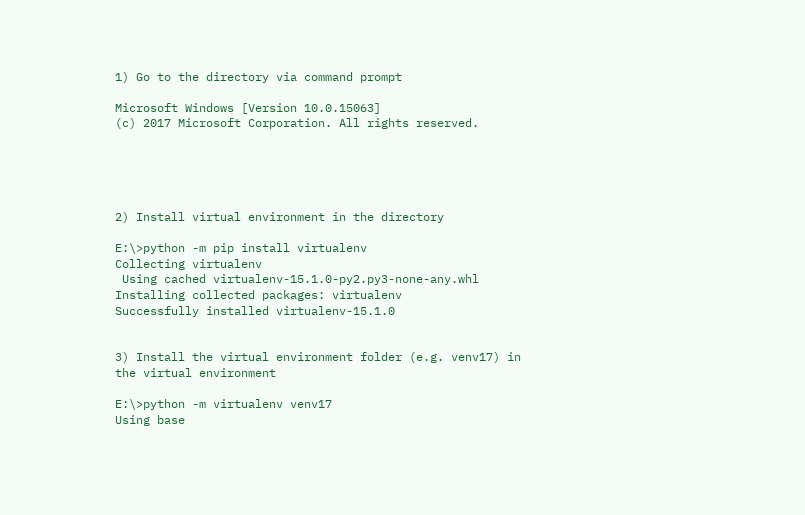1) Go to the directory via command prompt

Microsoft Windows [Version 10.0.15063]
(c) 2017 Microsoft Corporation. All rights reserved.





2) Install virtual environment in the directory

E:\>python -m pip install virtualenv
Collecting virtualenv
 Using cached virtualenv-15.1.0-py2.py3-none-any.whl
Installing collected packages: virtualenv
Successfully installed virtualenv-15.1.0


3) Install the virtual environment folder (e.g. venv17) in the virtual environment

E:\>python -m virtualenv venv17
Using base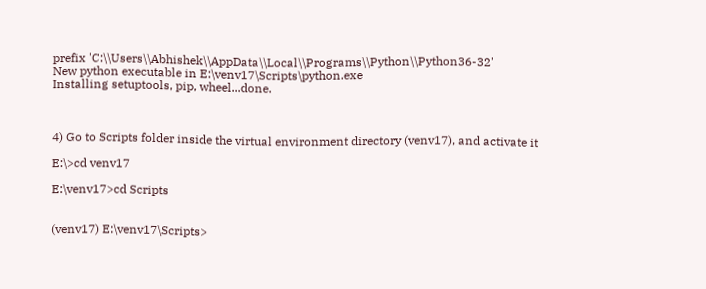prefix 'C:\\Users\\Abhishek\\AppData\\Local\\Programs\\Python\\Python36-32'
New python executable in E:\venv17\Scripts\python.exe
Installing setuptools, pip, wheel...done.



4) Go to Scripts folder inside the virtual environment directory (venv17), and activate it

E:\>cd venv17

E:\venv17>cd Scripts


(venv17) E:\venv17\Scripts>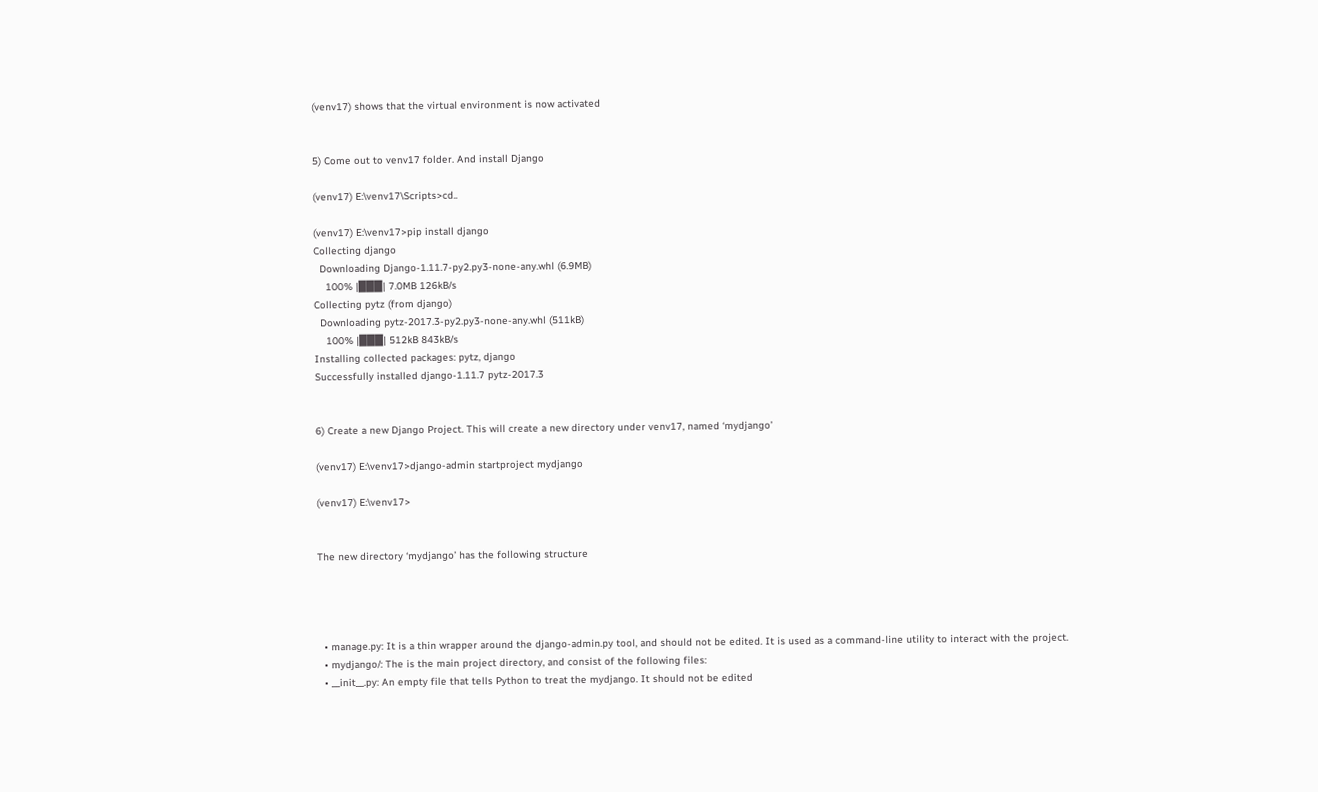(venv17) shows that the virtual environment is now activated


5) Come out to venv17 folder. And install Django

(venv17) E:\venv17\Scripts>cd..

(venv17) E:\venv17>pip install django
Collecting django
  Downloading Django-1.11.7-py2.py3-none-any.whl (6.9MB)
    100% |███| 7.0MB 126kB/s
Collecting pytz (from django)
  Downloading pytz-2017.3-py2.py3-none-any.whl (511kB)
    100% |███| 512kB 843kB/s
Installing collected packages: pytz, django
Successfully installed django-1.11.7 pytz-2017.3


6) Create a new Django Project. This will create a new directory under venv17, named ‘mydjango’

(venv17) E:\venv17>django-admin startproject mydjango

(venv17) E:\venv17>


The new directory ‘mydjango’ has the following structure




  • manage.py: It is a thin wrapper around the django-admin.py tool, and should not be edited. It is used as a command-line utility to interact with the project.
  • mydjango/: The is the main project directory, and consist of the following files:
  • __init__.py: An empty file that tells Python to treat the mydjango. It should not be edited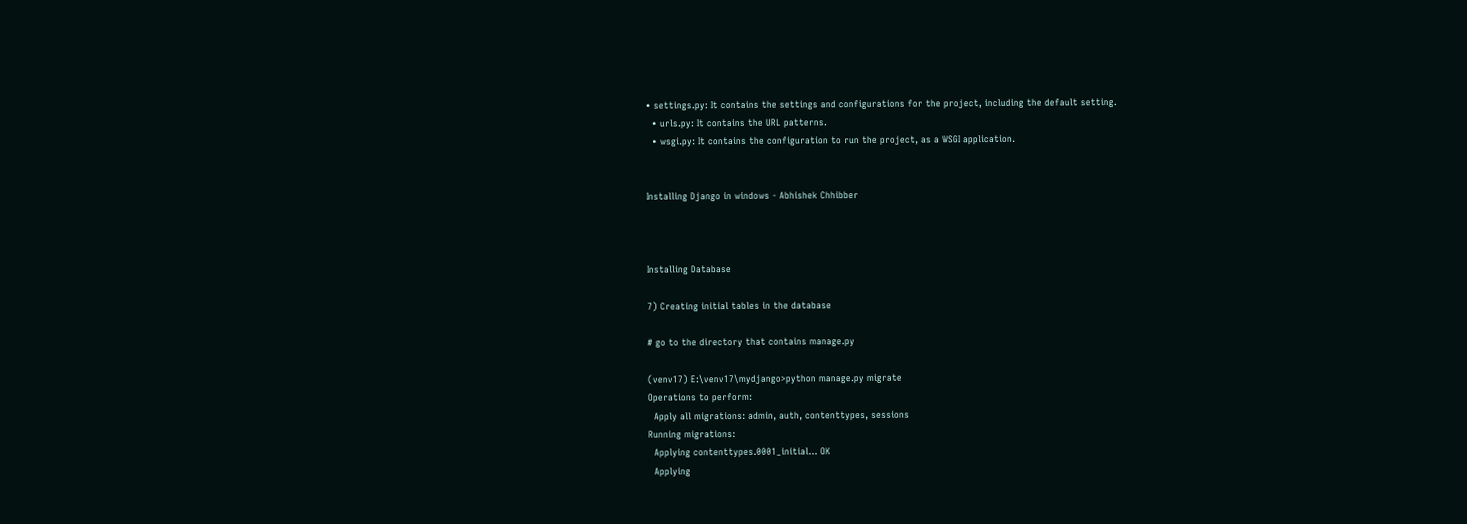• settings.py: It contains the settings and configurations for the project, including the default setting.
  • urls.py: It contains the URL patterns.
  • wsgi.py: It contains the configuration to run the project, as a WSGI application.


Installing Django in windows - Abhishek Chhibber



Installing Database

7) Creating initial tables in the database

# go to the directory that contains manage.py

(venv17) E:\venv17\mydjango>python manage.py migrate
Operations to perform:
  Apply all migrations: admin, auth, contenttypes, sessions
Running migrations:
  Applying contenttypes.0001_initial... OK
  Applying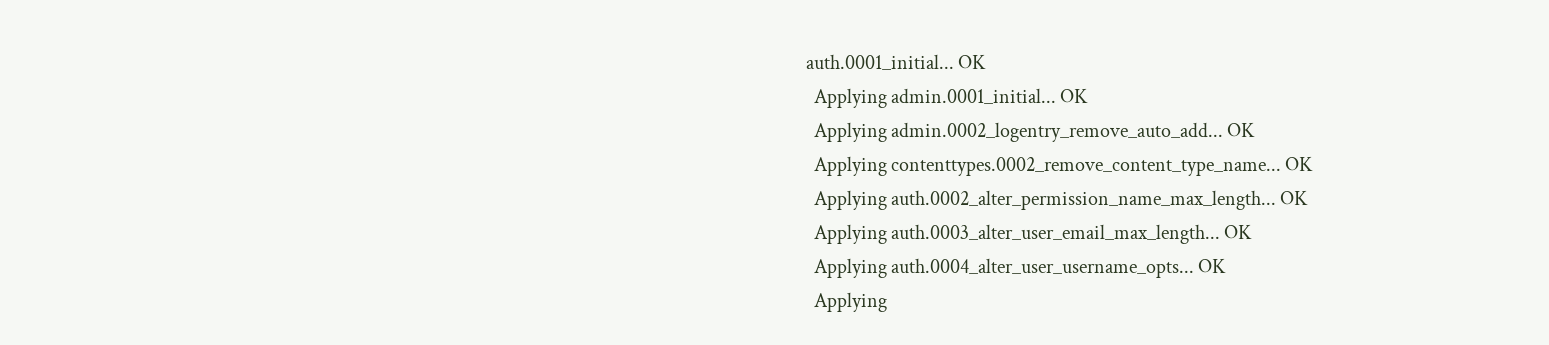auth.0001_initial... OK
  Applying admin.0001_initial... OK
  Applying admin.0002_logentry_remove_auto_add... OK
  Applying contenttypes.0002_remove_content_type_name... OK
  Applying auth.0002_alter_permission_name_max_length... OK
  Applying auth.0003_alter_user_email_max_length... OK
  Applying auth.0004_alter_user_username_opts... OK
  Applying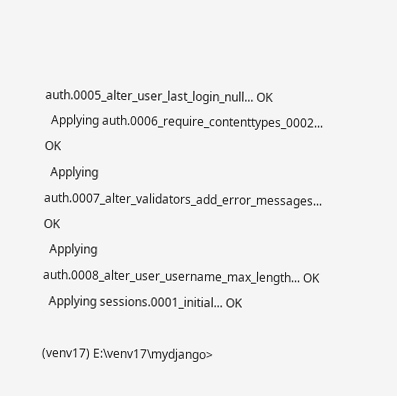auth.0005_alter_user_last_login_null... OK
  Applying auth.0006_require_contenttypes_0002... OK
  Applying auth.0007_alter_validators_add_error_messages... OK
  Applying auth.0008_alter_user_username_max_length... OK
  Applying sessions.0001_initial... OK

(venv17) E:\venv17\mydjango>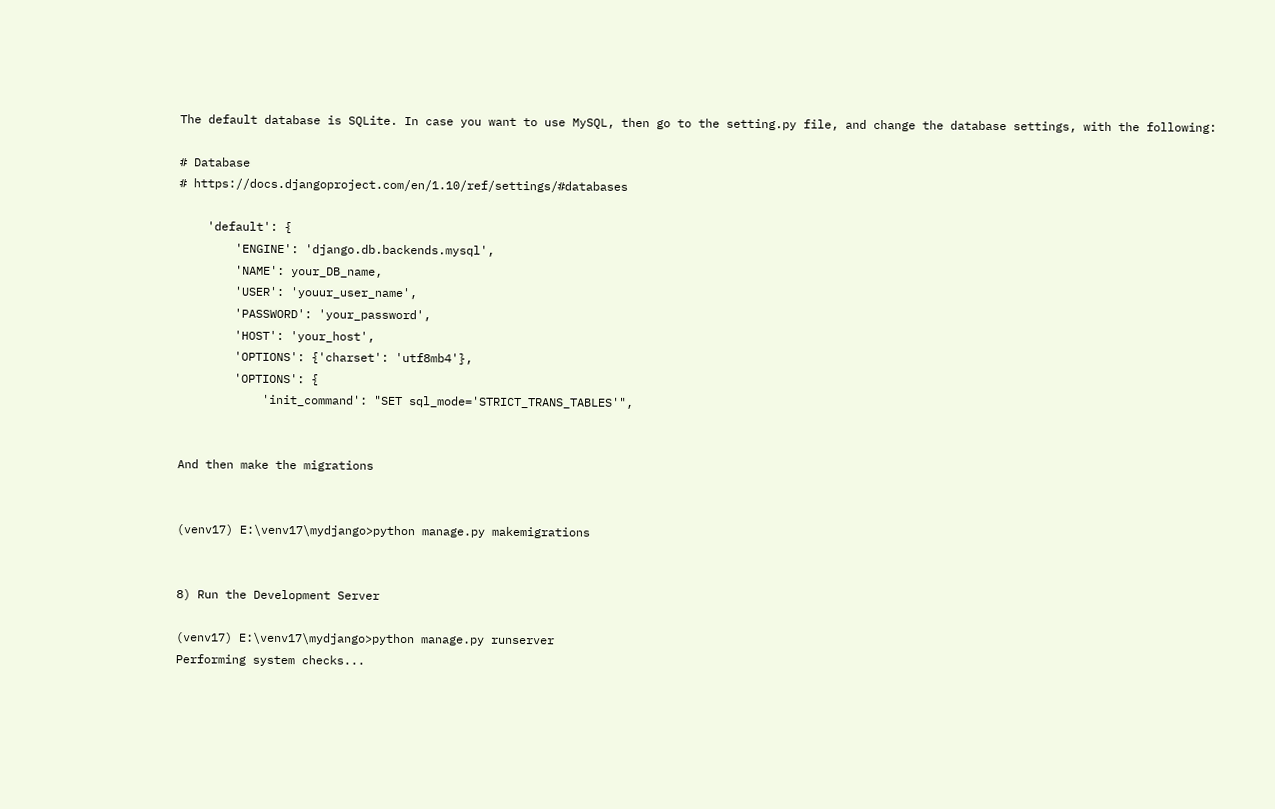The default database is SQLite. In case you want to use MySQL, then go to the setting.py file, and change the database settings, with the following:

# Database
# https://docs.djangoproject.com/en/1.10/ref/settings/#databases

    'default': {
        'ENGINE': 'django.db.backends.mysql',
        'NAME': your_DB_name,
        'USER': 'youur_user_name',
        'PASSWORD': 'your_password',
        'HOST': 'your_host',
        'OPTIONS': {'charset': 'utf8mb4'},
        'OPTIONS': {
            'init_command': "SET sql_mode='STRICT_TRANS_TABLES'",


And then make the migrations


(venv17) E:\venv17\mydjango>python manage.py makemigrations


8) Run the Development Server

(venv17) E:\venv17\mydjango>python manage.py runserver
Performing system checks...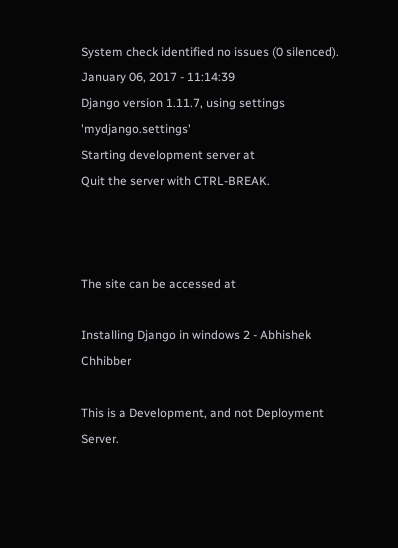System check identified no issues (0 silenced).
January 06, 2017 - 11:14:39
Django version 1.11.7, using settings 'mydjango.settings'
Starting development server at
Quit the server with CTRL-BREAK.



The site can be accessed at

Installing Django in windows 2 - Abhishek Chhibber

This is a Development, and not Deployment Server.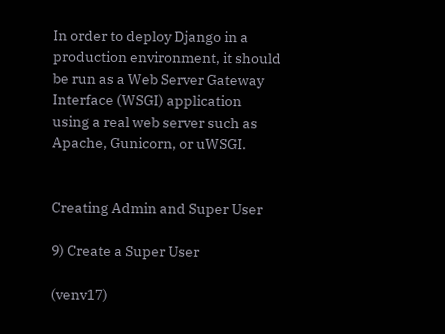In order to deploy Django in a production environment, it should be run as a Web Server Gateway Interface (WSGI) application using a real web server such as Apache, Gunicorn, or uWSGI.


Creating Admin and Super User

9) Create a Super User

(venv17)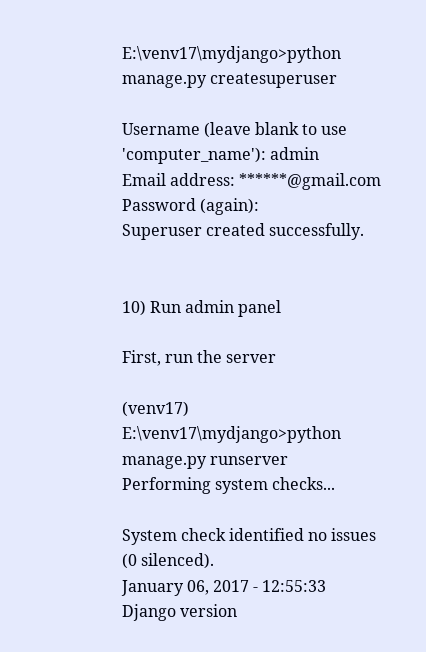E:\venv17\mydjango>python manage.py createsuperuser

Username (leave blank to use 'computer_name'): admin
Email address: ******@gmail.com
Password (again):
Superuser created successfully.


10) Run admin panel

First, run the server

(venv17) E:\venv17\mydjango>python manage.py runserver
Performing system checks...

System check identified no issues (0 silenced).
January 06, 2017 - 12:55:33
Django version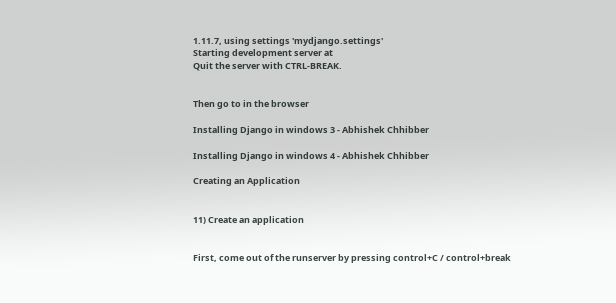1.11.7, using settings 'mydjango.settings'
Starting development server at
Quit the server with CTRL-BREAK.


Then go to in the browser

Installing Django in windows 3 - Abhishek Chhibber

Installing Django in windows 4 - Abhishek Chhibber

Creating an Application


11) Create an application


First, come out of the runserver by pressing control+C / control+break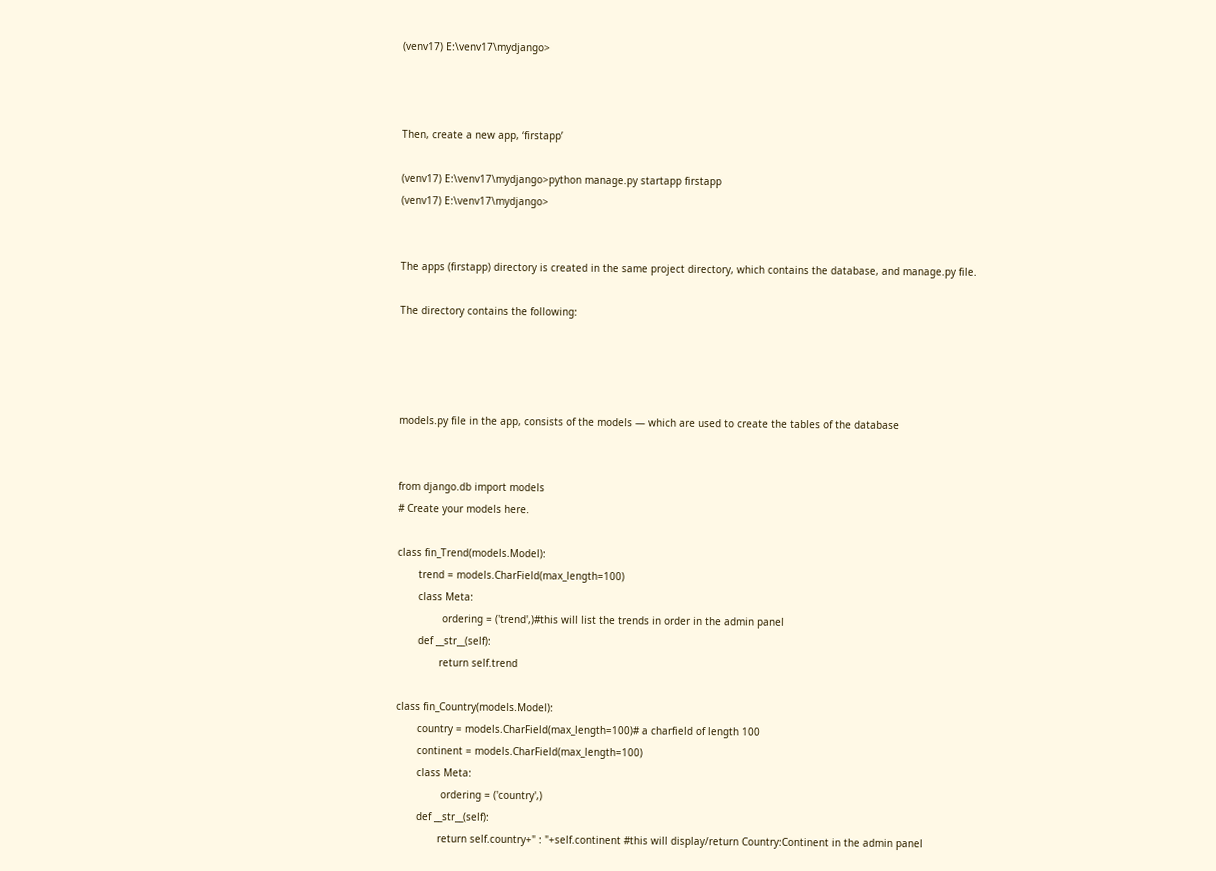(venv17) E:\venv17\mydjango>



Then, create a new app, ‘firstapp’

(venv17) E:\venv17\mydjango>python manage.py startapp firstapp
(venv17) E:\venv17\mydjango>


The apps (firstapp) directory is created in the same project directory, which contains the database, and manage.py file.

The directory contains the following:




models.py file in the app, consists of the models — which are used to create the tables of the database


from django.db import models
# Create your models here.

class fin_Trend(models.Model):
       trend = models.CharField(max_length=100)
       class Meta:
               ordering = ('trend',)#this will list the trends in order in the admin panel
       def __str__(self):
              return self.trend

class fin_Country(models.Model):
       country = models.CharField(max_length=100)# a charfield of length 100
       continent = models.CharField(max_length=100)
       class Meta:
               ordering = ('country',)
       def __str__(self):
              return self.country+" : "+self.continent #this will display/return Country:Continent in the admin panel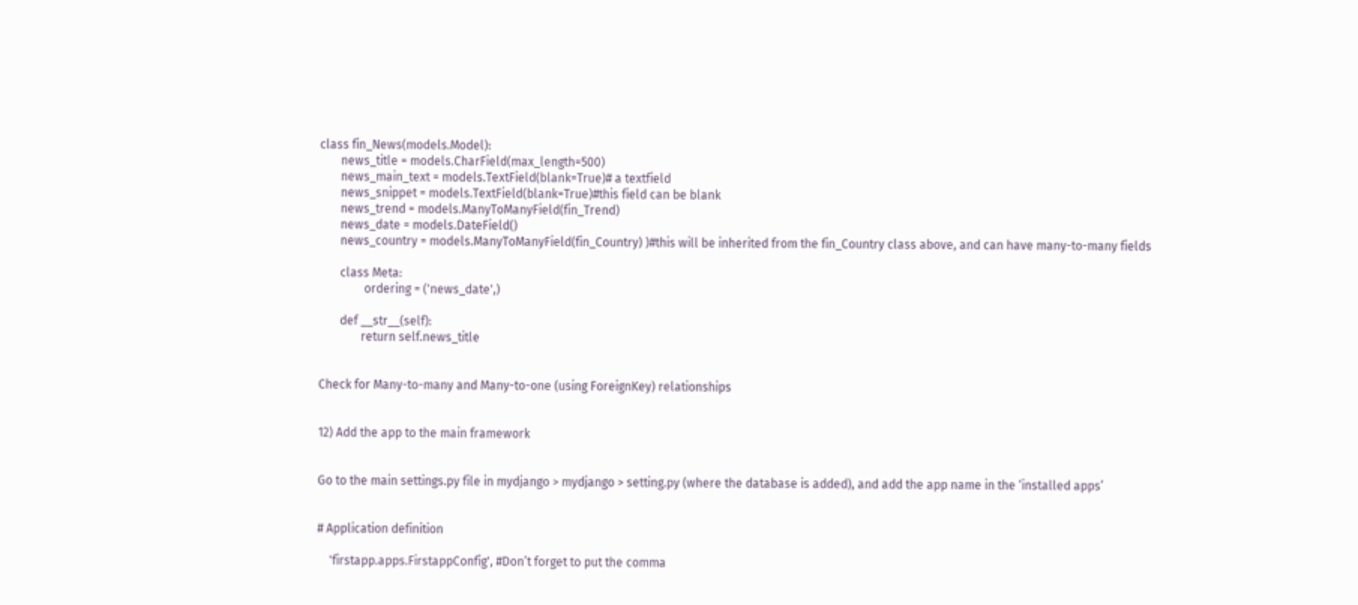class fin_News(models.Model):
       news_title = models.CharField(max_length=500)
       news_main_text = models.TextField(blank=True)# a textfield
       news_snippet = models.TextField(blank=True)#this field can be blank
       news_trend = models.ManyToManyField(fin_Trend)
       news_date = models.DateField()
       news_country = models.ManyToManyField(fin_Country) )#this will be inherited from the fin_Country class above, and can have many-to-many fields

       class Meta:
               ordering = ('news_date',)

       def __str__(self):
              return self.news_title


Check for Many-to-many and Many-to-one (using ForeignKey) relationships


12) Add the app to the main framework


Go to the main settings.py file in mydjango > mydjango > setting.py (where the database is added), and add the app name in the ‘installed apps’


# Application definition

    'firstapp.apps.FirstappConfig', #Don’t forget to put the comma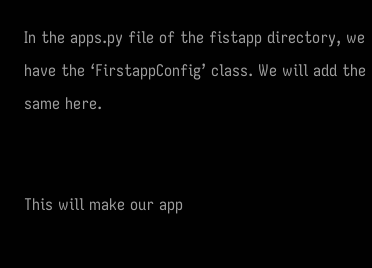In the apps.py file of the fistapp directory, we have the ‘FirstappConfig’ class. We will add the same here.


This will make our app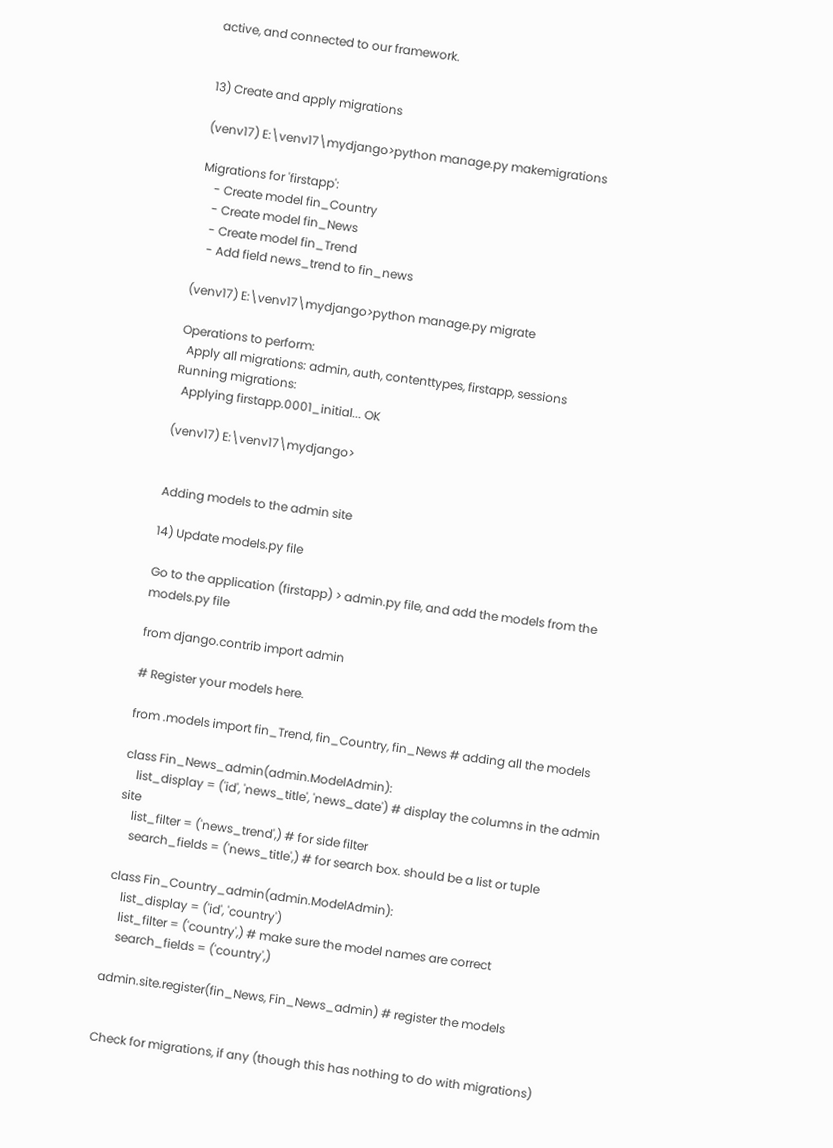active, and connected to our framework.


13) Create and apply migrations

(venv17) E:\venv17\mydjango>python manage.py makemigrations

Migrations for 'firstapp':
    - Create model fin_Country
    - Create model fin_News
    - Create model fin_Trend
    - Add field news_trend to fin_news

(venv17) E:\venv17\mydjango>python manage.py migrate

Operations to perform:
  Apply all migrations: admin, auth, contenttypes, firstapp, sessions
Running migrations:
  Applying firstapp.0001_initial... OK

(venv17) E:\venv17\mydjango>


Adding models to the admin site

14) Update models.py file

Go to the application (firstapp) > admin.py file, and add the models from the models.py file

from django.contrib import admin

# Register your models here.

from .models import fin_Trend, fin_Country, fin_News # adding all the models

class Fin_News_admin(admin.ModelAdmin):
    list_display = ('id', 'news_title', 'news_date') # display the columns in the admin site
    list_filter = ('news_trend',) # for side filter
    search_fields = ('news_title',) # for search box. should be a list or tuple

class Fin_Country_admin(admin.ModelAdmin):
    list_display = ('id', 'country')
    list_filter = ('country',) # make sure the model names are correct
    search_fields = ('country',)

admin.site.register(fin_News, Fin_News_admin) # register the models


Check for migrations, if any (though this has nothing to do with migrations)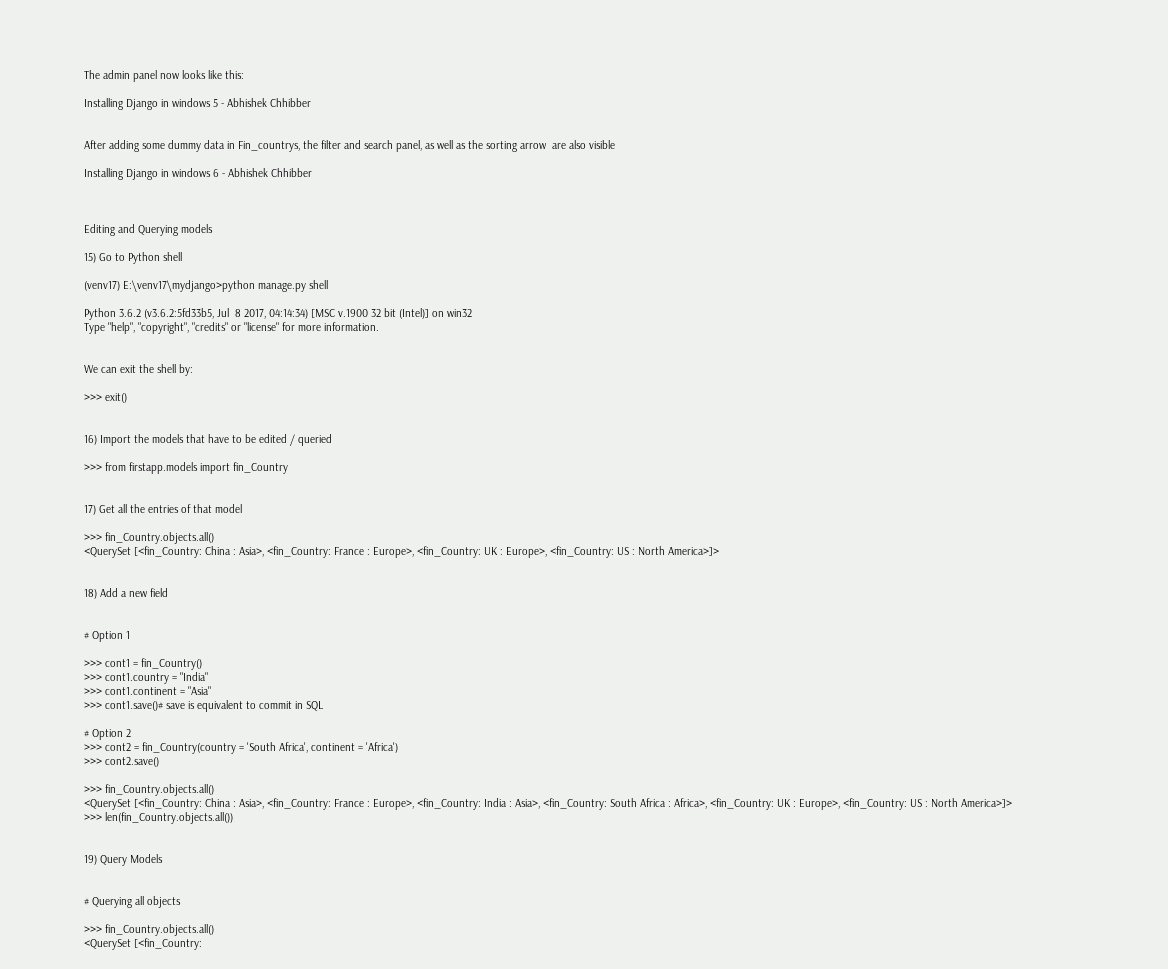The admin panel now looks like this:

Installing Django in windows 5 - Abhishek Chhibber


After adding some dummy data in Fin_countrys, the filter and search panel, as well as the sorting arrow  are also visible

Installing Django in windows 6 - Abhishek Chhibber



Editing and Querying models

15) Go to Python shell

(venv17) E:\venv17\mydjango>python manage.py shell

Python 3.6.2 (v3.6.2:5fd33b5, Jul  8 2017, 04:14:34) [MSC v.1900 32 bit (Intel)] on win32
Type "help", "copyright", "credits" or "license" for more information.


We can exit the shell by:

>>> exit()


16) Import the models that have to be edited / queried

>>> from firstapp.models import fin_Country


17) Get all the entries of that model

>>> fin_Country.objects.all()
<QuerySet [<fin_Country: China : Asia>, <fin_Country: France : Europe>, <fin_Country: UK : Europe>, <fin_Country: US : North America>]>


18) Add a new field


# Option 1

>>> cont1 = fin_Country()
>>> cont1.country = "India"
>>> cont1.continent = "Asia"
>>> cont1.save()# save is equivalent to commit in SQL

# Option 2
>>> cont2 = fin_Country(country = 'South Africa', continent = 'Africa')
>>> cont2.save()

>>> fin_Country.objects.all()
<QuerySet [<fin_Country: China : Asia>, <fin_Country: France : Europe>, <fin_Country: India : Asia>, <fin_Country: South Africa : Africa>, <fin_Country: UK : Europe>, <fin_Country: US : North America>]>
>>> len(fin_Country.objects.all())


19) Query Models


# Querying all objects

>>> fin_Country.objects.all()
<QuerySet [<fin_Country: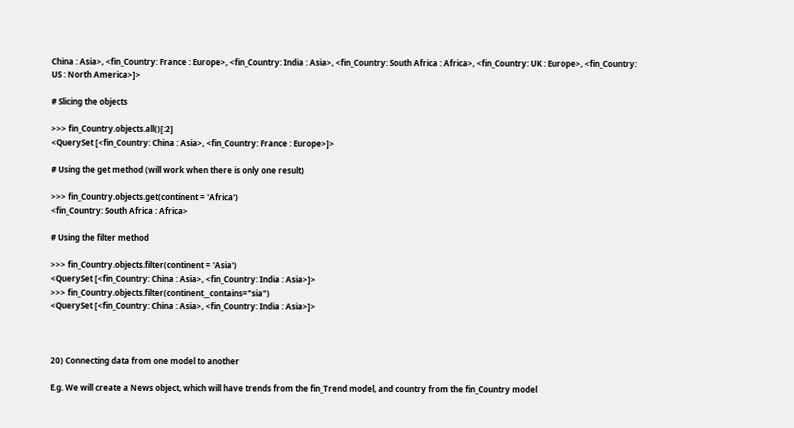China : Asia>, <fin_Country: France : Europe>, <fin_Country: India : Asia>, <fin_Country: South Africa : Africa>, <fin_Country: UK : Europe>, <fin_Country: US : North America>]>

# Slicing the objects

>>> fin_Country.objects.all()[:2]
<QuerySet [<fin_Country: China : Asia>, <fin_Country: France : Europe>]>

# Using the get method (will work when there is only one result)

>>> fin_Country.objects.get(continent = 'Africa')
<fin_Country: South Africa : Africa>

# Using the filter method

>>> fin_Country.objects.filter(continent = 'Asia')
<QuerySet [<fin_Country: China : Asia>, <fin_Country: India : Asia>]>
>>> fin_Country.objects.filter(continent__contains="sia")
<QuerySet [<fin_Country: China : Asia>, <fin_Country: India : Asia>]>



20) Connecting data from one model to another

E.g. We will create a News object, which will have trends from the fin_Trend model, and country from the fin_Country model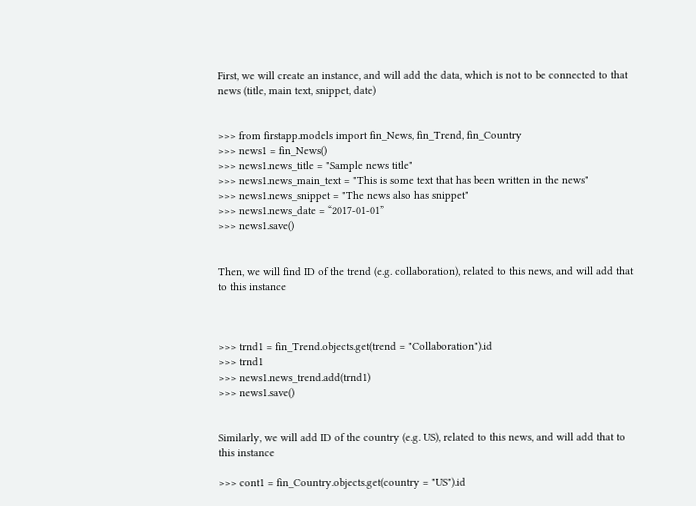First, we will create an instance, and will add the data, which is not to be connected to that news (title, main text, snippet, date)


>>> from firstapp.models import fin_News, fin_Trend, fin_Country
>>> news1 = fin_News()
>>> news1.news_title = "Sample news title"
>>> news1.news_main_text = "This is some text that has been written in the news"
>>> news1.news_snippet = "The news also has snippet"
>>> news1.news_date = “2017-01-01”
>>> news1.save()


Then, we will find ID of the trend (e.g. collaboration), related to this news, and will add that to this instance



>>> trnd1 = fin_Trend.objects.get(trend = "Collaboration").id
>>> trnd1
>>> news1.news_trend.add(trnd1)
>>> news1.save()


Similarly, we will add ID of the country (e.g. US), related to this news, and will add that to this instance

>>> cont1 = fin_Country.objects.get(country = "US").id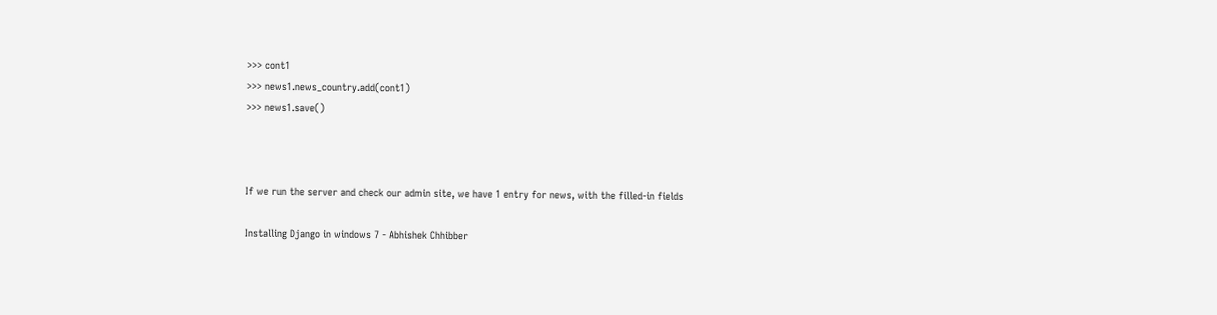>>> cont1
>>> news1.news_country.add(cont1)
>>> news1.save()



If we run the server and check our admin site, we have 1 entry for news, with the filled-in fields

Installing Django in windows 7 - Abhishek Chhibber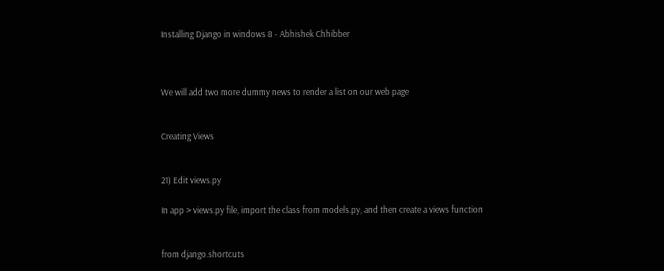Installing Django in windows 8 - Abhishek Chhibber



We will add two more dummy news to render a list on our web page


Creating Views


21) Edit views.py

In app > views.py file, import the class from models.py, and then create a views function


from django.shortcuts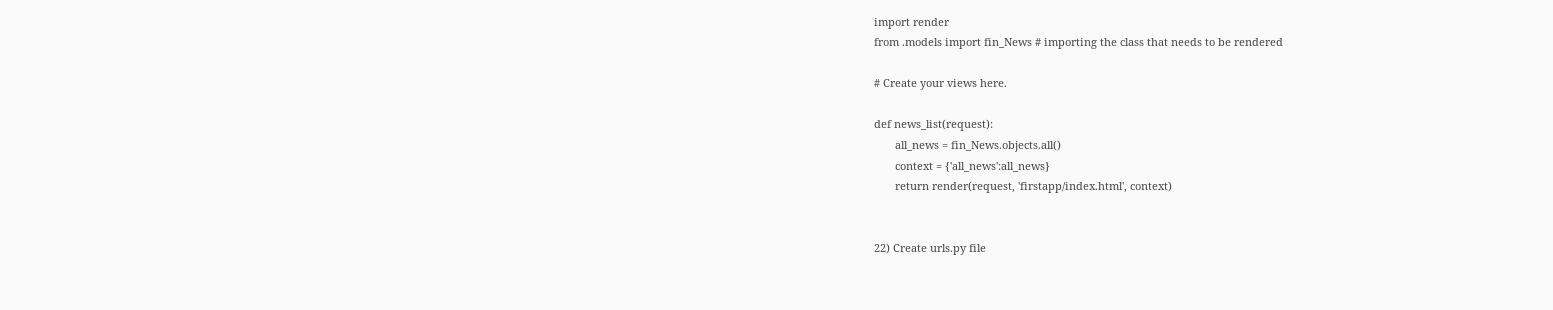import render
from .models import fin_News # importing the class that needs to be rendered

# Create your views here.

def news_list(request):
       all_news = fin_News.objects.all()
       context = {'all_news':all_news}
       return render(request, 'firstapp/index.html', context)


22) Create urls.py file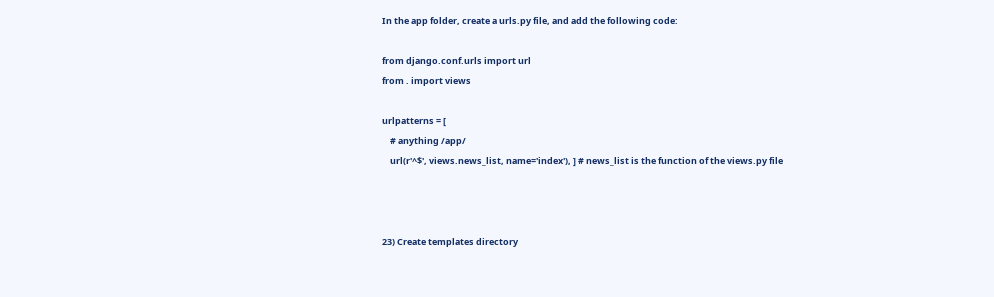In the app folder, create a urls.py file, and add the following code:

from django.conf.urls import url
from . import views

urlpatterns = [
    # anything /app/
    url(r'^$', views.news_list, name='index'), ] # news_list is the function of the views.py file



23) Create templates directory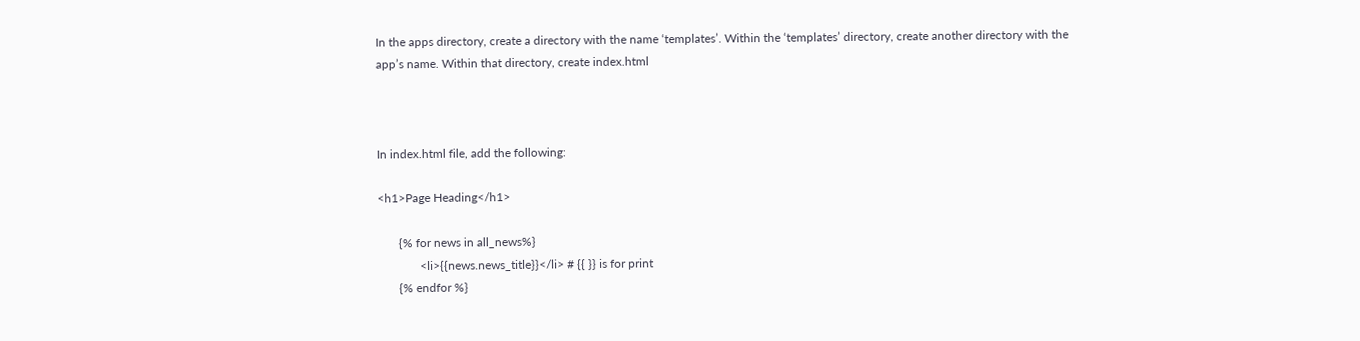In the apps directory, create a directory with the name ‘templates’. Within the ‘templates’ directory, create another directory with the app’s name. Within that directory, create index.html



In index.html file, add the following:

<h1>Page Heading</h1>

       {% for news in all_news%}
              <li>{{news.news_title}}</li> # {{ }} is for print
       {% endfor %}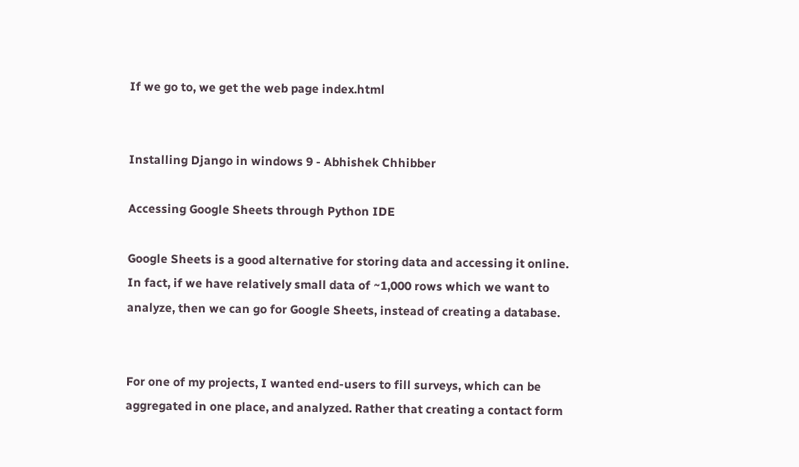If we go to, we get the web page index.html


Installing Django in windows 9 - Abhishek Chhibber

Accessing Google Sheets through Python IDE

Google Sheets is a good alternative for storing data and accessing it online. In fact, if we have relatively small data of ~1,000 rows which we want to analyze, then we can go for Google Sheets, instead of creating a database.


For one of my projects, I wanted end-users to fill surveys, which can be aggregated in one place, and analyzed. Rather that creating a contact form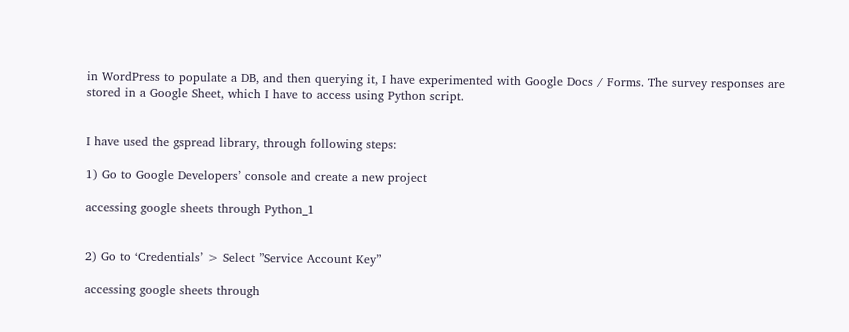in WordPress to populate a DB, and then querying it, I have experimented with Google Docs / Forms. The survey responses are stored in a Google Sheet, which I have to access using Python script.


I have used the gspread library, through following steps:

1) Go to Google Developers’ console and create a new project

accessing google sheets through Python_1


2) Go to ‘Credentials’ > Select ”Service Account Key”

accessing google sheets through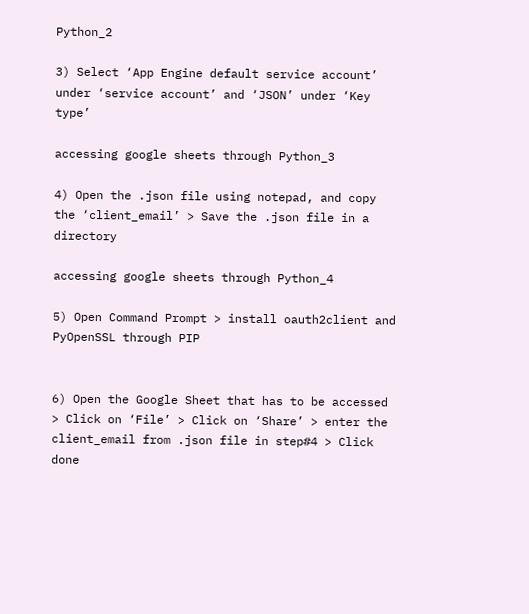Python_2

3) Select ‘App Engine default service account’ under ‘service account’ and ‘JSON’ under ‘Key type’

accessing google sheets through Python_3

4) Open the .json file using notepad, and copy the ‘client_email’ > Save the .json file in a directory

accessing google sheets through Python_4

5) Open Command Prompt > install oauth2client and PyOpenSSL through PIP


6) Open the Google Sheet that has to be accessed > Click on ‘File’ > Click on ‘Share’ > enter the client_email from .json file in step#4 > Click done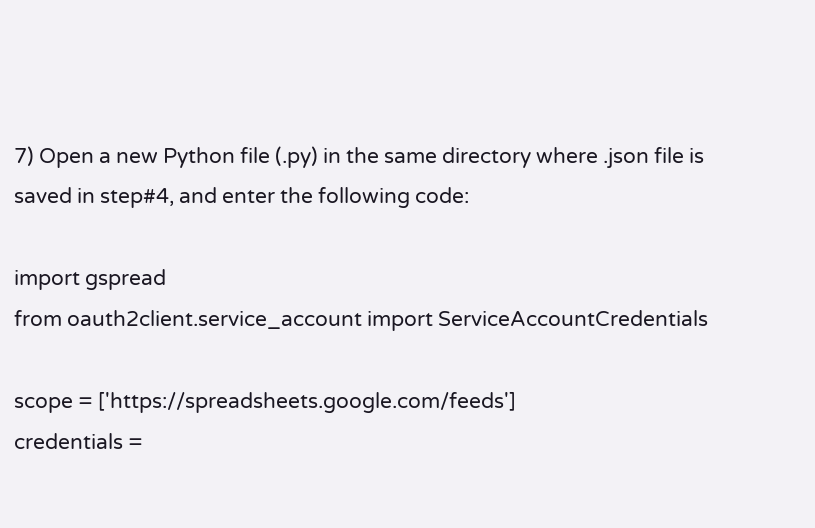7) Open a new Python file (.py) in the same directory where .json file is saved in step#4, and enter the following code:

import gspread
from oauth2client.service_account import ServiceAccountCredentials

scope = ['https://spreadsheets.google.com/feeds']
credentials =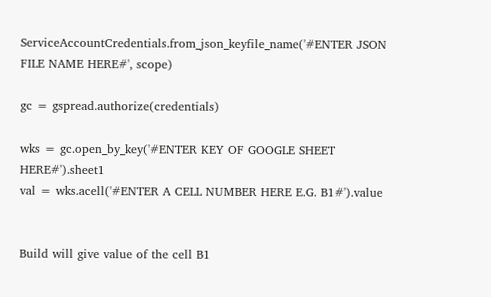ServiceAccountCredentials.from_json_keyfile_name('#ENTER JSON FILE NAME HERE#', scope)

gc = gspread.authorize(credentials)

wks = gc.open_by_key('#ENTER KEY OF GOOGLE SHEET HERE#').sheet1
val = wks.acell('#ENTER A CELL NUMBER HERE E.G. B1#').value


Build will give value of the cell B1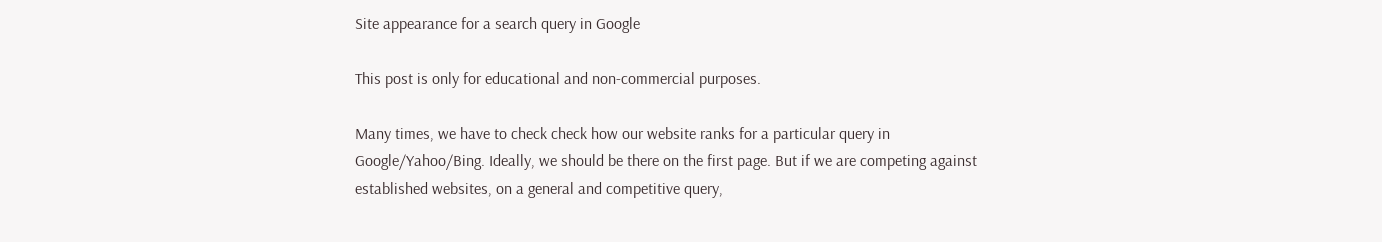Site appearance for a search query in Google

This post is only for educational and non-commercial purposes.

Many times, we have to check check how our website ranks for a particular query in Google/Yahoo/Bing. Ideally, we should be there on the first page. But if we are competing against established websites, on a general and competitive query,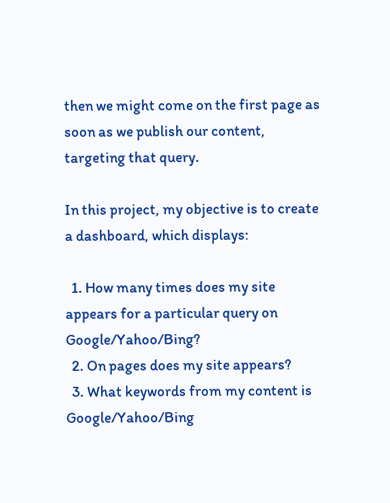then we might come on the first page as soon as we publish our content, targeting that query.

In this project, my objective is to create a dashboard, which displays:

  1. How many times does my site appears for a particular query on Google/Yahoo/Bing?
  2. On pages does my site appears?
  3. What keywords from my content is Google/Yahoo/Bing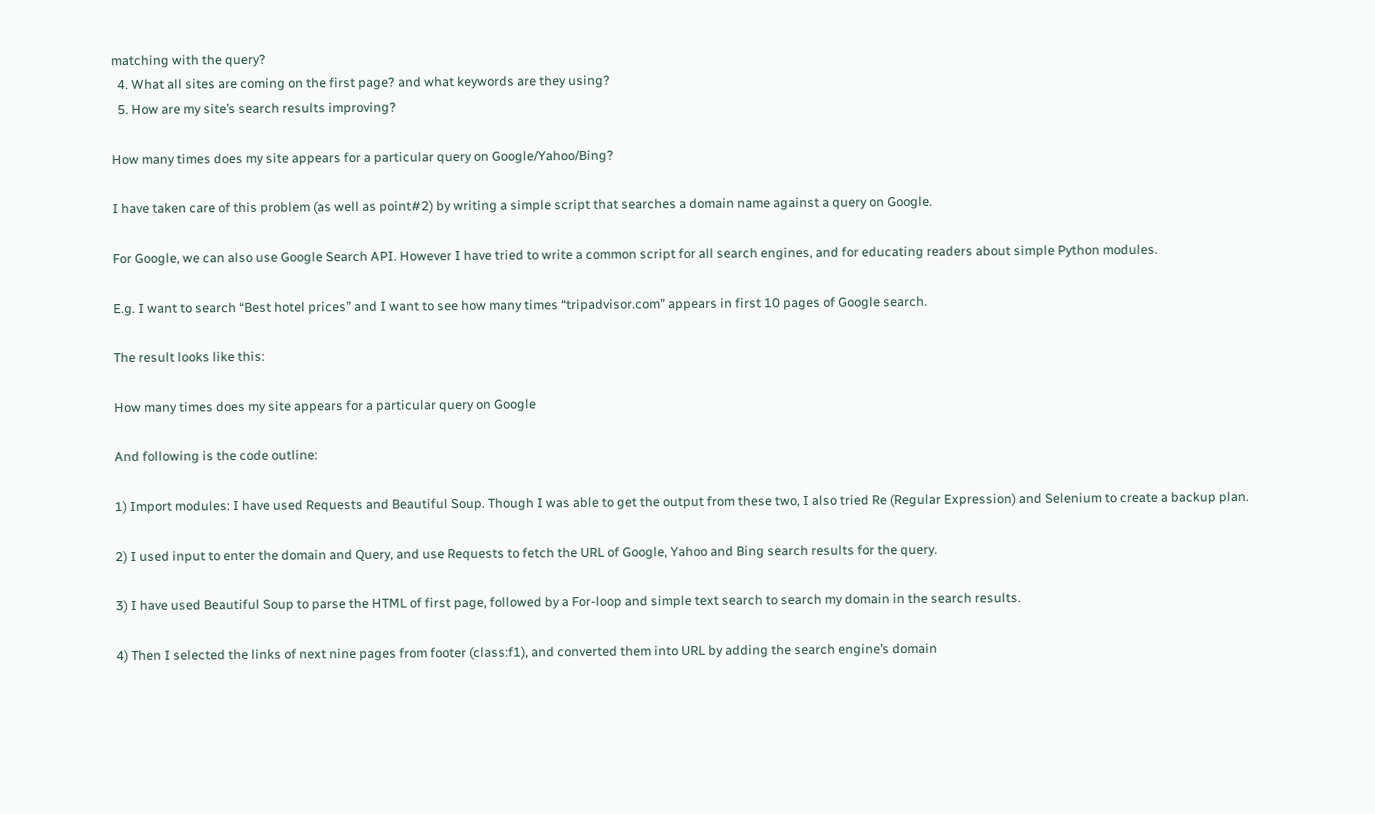matching with the query?
  4. What all sites are coming on the first page? and what keywords are they using?
  5. How are my site’s search results improving?

How many times does my site appears for a particular query on Google/Yahoo/Bing?

I have taken care of this problem (as well as point#2) by writing a simple script that searches a domain name against a query on Google.

For Google, we can also use Google Search API. However I have tried to write a common script for all search engines, and for educating readers about simple Python modules.

E.g. I want to search “Best hotel prices” and I want to see how many times “tripadvisor.com” appears in first 10 pages of Google search.

The result looks like this:

How many times does my site appears for a particular query on Google

And following is the code outline:

1) Import modules: I have used Requests and Beautiful Soup. Though I was able to get the output from these two, I also tried Re (Regular Expression) and Selenium to create a backup plan.

2) I used input to enter the domain and Query, and use Requests to fetch the URL of Google, Yahoo and Bing search results for the query.

3) I have used Beautiful Soup to parse the HTML of first page, followed by a For-loop and simple text search to search my domain in the search results.

4) Then I selected the links of next nine pages from footer (class:f1), and converted them into URL by adding the search engine’s domain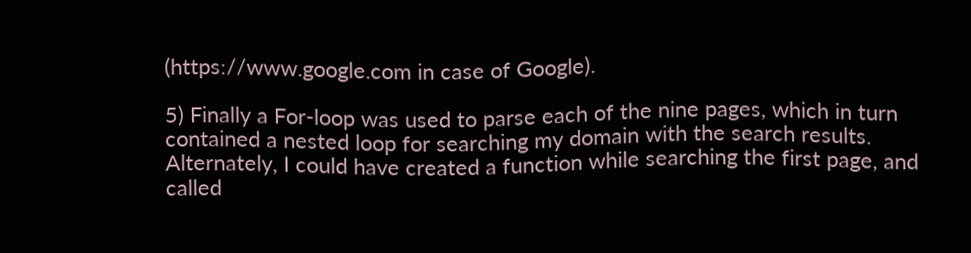(https://www.google.com in case of Google).

5) Finally a For-loop was used to parse each of the nine pages, which in turn contained a nested loop for searching my domain with the search results. Alternately, I could have created a function while searching the first page, and called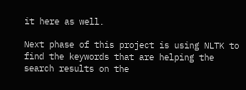it here as well.

Next phase of this project is using NLTK to find the keywords that are helping the search results on the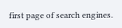first page of search engines.